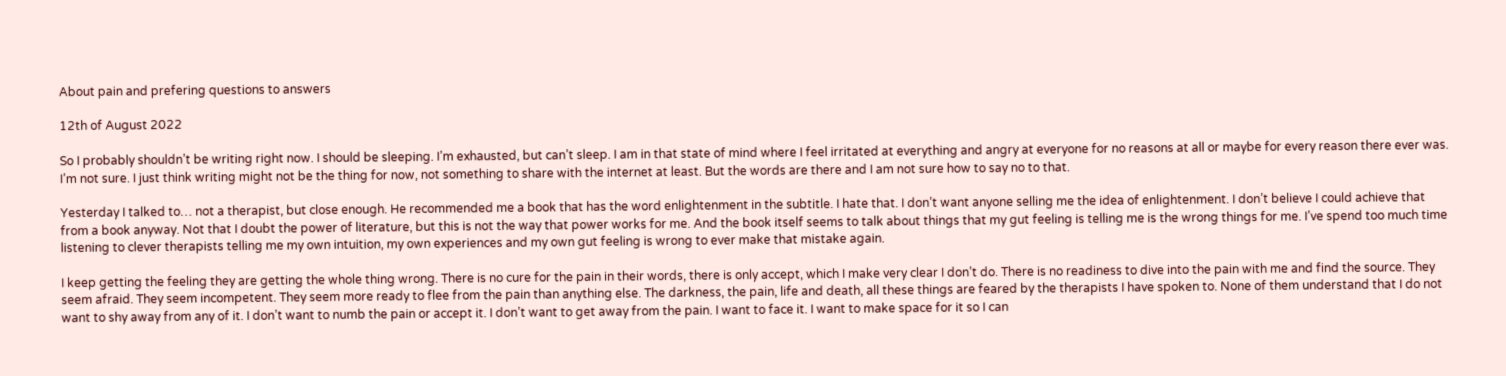About pain and prefering questions to answers

12th of August 2022

So I probably shouldn’t be writing right now. I should be sleeping. I’m exhausted, but can’t sleep. I am in that state of mind where I feel irritated at everything and angry at everyone for no reasons at all or maybe for every reason there ever was. I’m not sure. I just think writing might not be the thing for now, not something to share with the internet at least. But the words are there and I am not sure how to say no to that.

Yesterday I talked to… not a therapist, but close enough. He recommended me a book that has the word enlightenment in the subtitle. I hate that. I don’t want anyone selling me the idea of enlightenment. I don’t believe I could achieve that from a book anyway. Not that I doubt the power of literature, but this is not the way that power works for me. And the book itself seems to talk about things that my gut feeling is telling me is the wrong things for me. I’ve spend too much time listening to clever therapists telling me my own intuition, my own experiences and my own gut feeling is wrong to ever make that mistake again.

I keep getting the feeling they are getting the whole thing wrong. There is no cure for the pain in their words, there is only accept, which I make very clear I don’t do. There is no readiness to dive into the pain with me and find the source. They seem afraid. They seem incompetent. They seem more ready to flee from the pain than anything else. The darkness, the pain, life and death, all these things are feared by the therapists I have spoken to. None of them understand that I do not want to shy away from any of it. I don’t want to numb the pain or accept it. I don’t want to get away from the pain. I want to face it. I want to make space for it so I can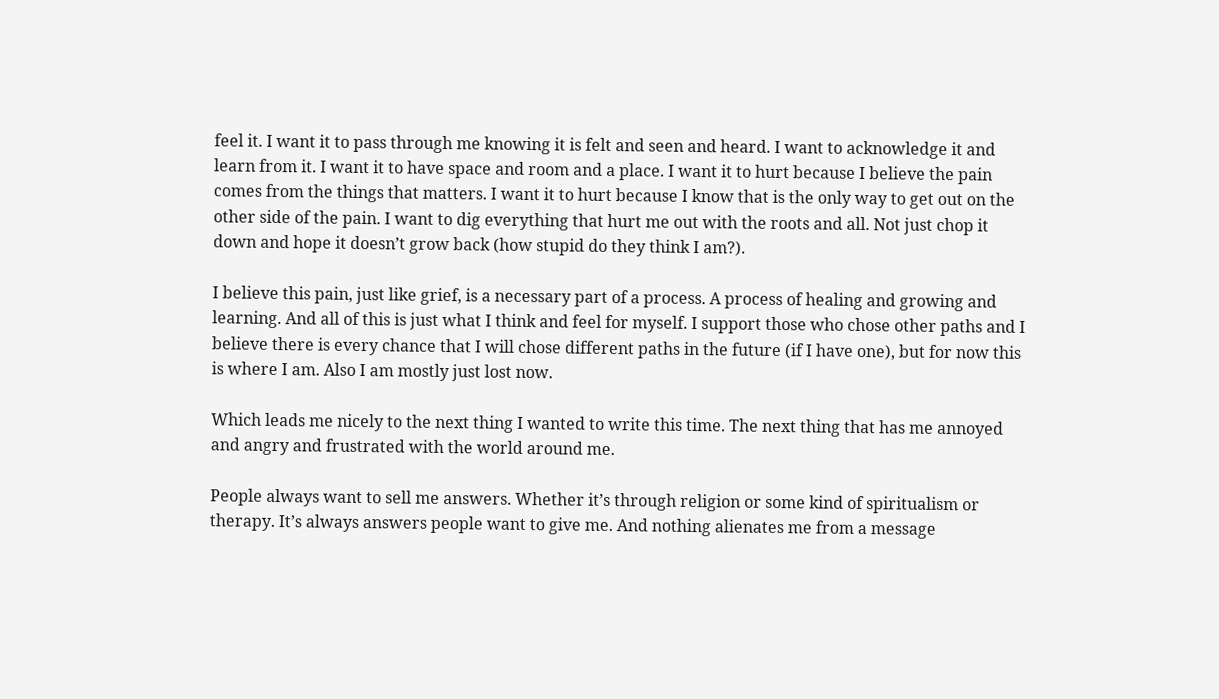feel it. I want it to pass through me knowing it is felt and seen and heard. I want to acknowledge it and learn from it. I want it to have space and room and a place. I want it to hurt because I believe the pain comes from the things that matters. I want it to hurt because I know that is the only way to get out on the other side of the pain. I want to dig everything that hurt me out with the roots and all. Not just chop it down and hope it doesn’t grow back (how stupid do they think I am?).

I believe this pain, just like grief, is a necessary part of a process. A process of healing and growing and learning. And all of this is just what I think and feel for myself. I support those who chose other paths and I believe there is every chance that I will chose different paths in the future (if I have one), but for now this is where I am. Also I am mostly just lost now.

Which leads me nicely to the next thing I wanted to write this time. The next thing that has me annoyed and angry and frustrated with the world around me.

People always want to sell me answers. Whether it’s through religion or some kind of spiritualism or therapy. It’s always answers people want to give me. And nothing alienates me from a message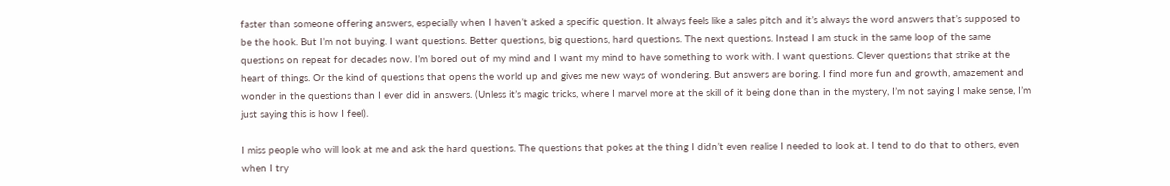faster than someone offering answers, especially when I haven’t asked a specific question. It always feels like a sales pitch and it’s always the word answers that’s supposed to be the hook. But I’m not buying. I want questions. Better questions, big questions, hard questions. The next questions. Instead I am stuck in the same loop of the same questions on repeat for decades now. I’m bored out of my mind and I want my mind to have something to work with. I want questions. Clever questions that strike at the heart of things. Or the kind of questions that opens the world up and gives me new ways of wondering. But answers are boring. I find more fun and growth, amazement and wonder in the questions than I ever did in answers. (Unless it’s magic tricks, where I marvel more at the skill of it being done than in the mystery, I’m not saying I make sense, I’m just saying this is how I feel).

I miss people who will look at me and ask the hard questions. The questions that pokes at the thing I didn’t even realise I needed to look at. I tend to do that to others, even when I try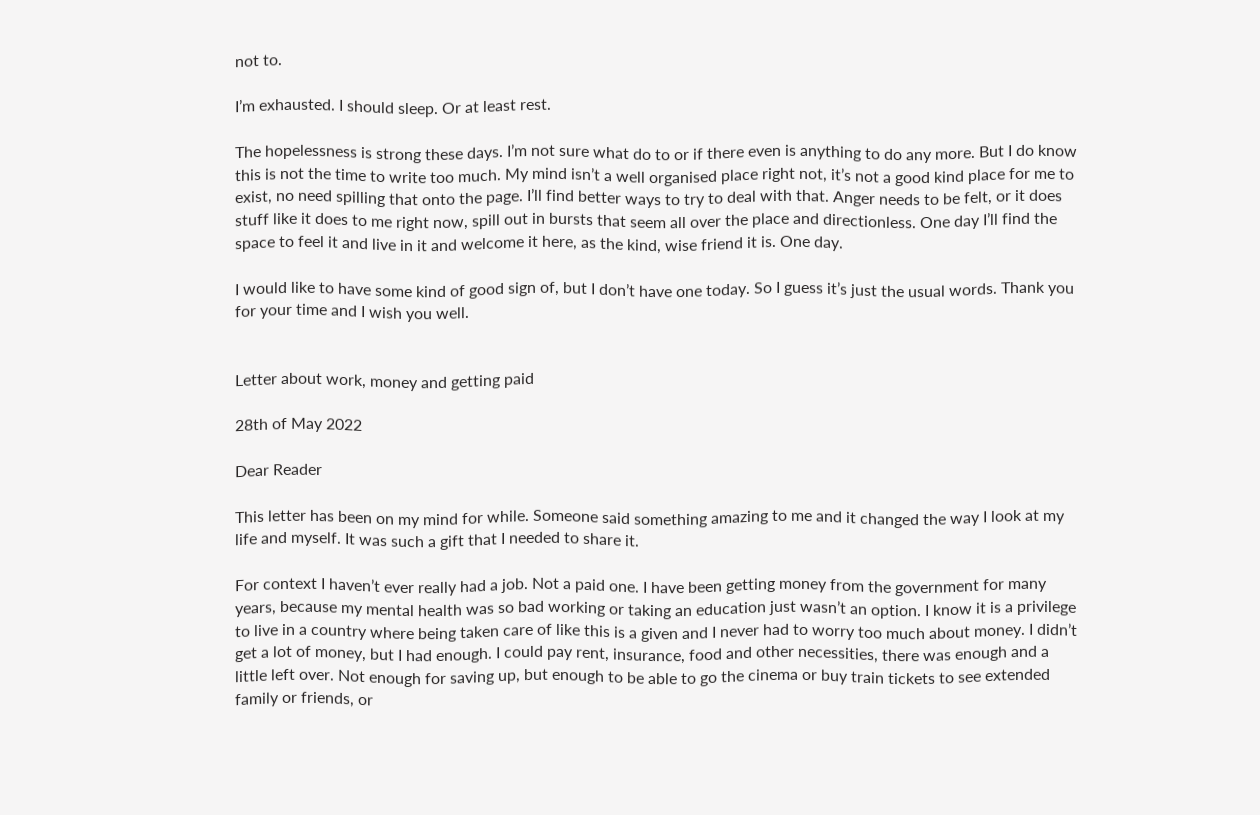not to.

I’m exhausted. I should sleep. Or at least rest.

The hopelessness is strong these days. I’m not sure what do to or if there even is anything to do any more. But I do know this is not the time to write too much. My mind isn’t a well organised place right not, it’s not a good kind place for me to exist, no need spilling that onto the page. I’ll find better ways to try to deal with that. Anger needs to be felt, or it does stuff like it does to me right now, spill out in bursts that seem all over the place and directionless. One day I’ll find the space to feel it and live in it and welcome it here, as the kind, wise friend it is. One day.

I would like to have some kind of good sign of, but I don’t have one today. So I guess it’s just the usual words. Thank you for your time and I wish you well.


Letter about work, money and getting paid

28th of May 2022

Dear Reader

This letter has been on my mind for while. Someone said something amazing to me and it changed the way I look at my life and myself. It was such a gift that I needed to share it.

For context I haven’t ever really had a job. Not a paid one. I have been getting money from the government for many years, because my mental health was so bad working or taking an education just wasn’t an option. I know it is a privilege to live in a country where being taken care of like this is a given and I never had to worry too much about money. I didn’t get a lot of money, but I had enough. I could pay rent, insurance, food and other necessities, there was enough and a little left over. Not enough for saving up, but enough to be able to go the cinema or buy train tickets to see extended family or friends, or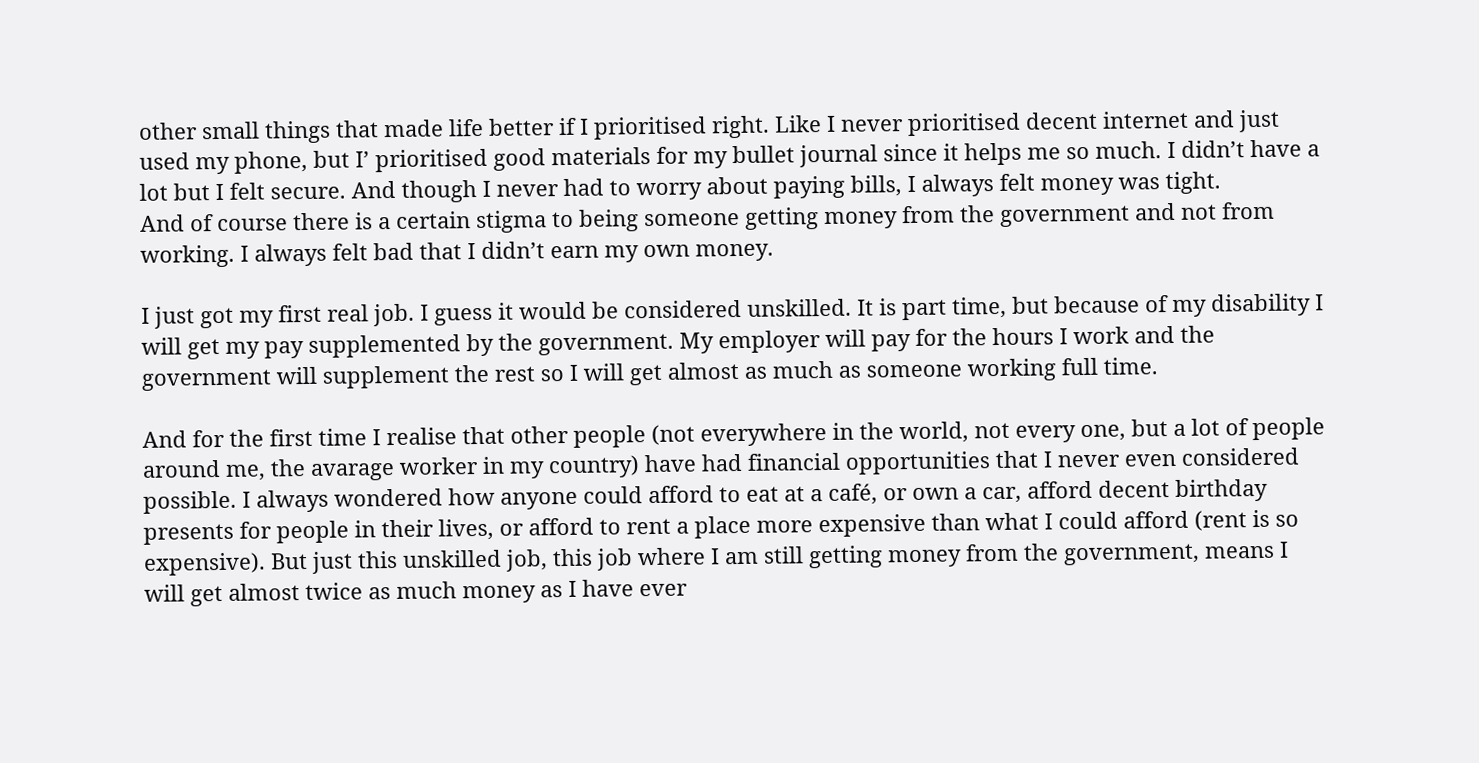other small things that made life better if I prioritised right. Like I never prioritised decent internet and just used my phone, but I’ prioritised good materials for my bullet journal since it helps me so much. I didn’t have a lot but I felt secure. And though I never had to worry about paying bills, I always felt money was tight.
And of course there is a certain stigma to being someone getting money from the government and not from working. I always felt bad that I didn’t earn my own money.

I just got my first real job. I guess it would be considered unskilled. It is part time, but because of my disability I will get my pay supplemented by the government. My employer will pay for the hours I work and the government will supplement the rest so I will get almost as much as someone working full time.

And for the first time I realise that other people (not everywhere in the world, not every one, but a lot of people around me, the avarage worker in my country) have had financial opportunities that I never even considered possible. I always wondered how anyone could afford to eat at a café, or own a car, afford decent birthday presents for people in their lives, or afford to rent a place more expensive than what I could afford (rent is so expensive). But just this unskilled job, this job where I am still getting money from the government, means I will get almost twice as much money as I have ever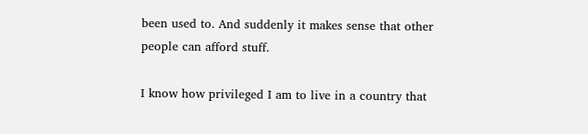been used to. And suddenly it makes sense that other people can afford stuff.

I know how privileged I am to live in a country that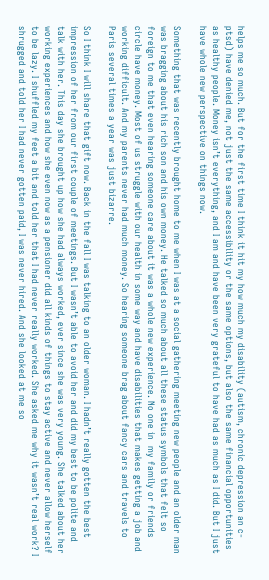helps me so much. But for the first time I think it hit my how much my disability (autism, chronic depression an c-ptsd) have denied me, not just the same accessibility or the same options, but also the same financial opportunities as healthy people. Money isn’t everything, and I am and have been very grateful to have had as much as I did. But I just have whole new perspective on things now.

Something that was recently brought home to me when I was at a social gathering meeting new people and an older man was bragging about his rich son and his own money. He talked so much about all these status symbols that felt so foreign to me that even hearing someone care about it was a whole new experience. No one in  my family or friends circle have money. Most of us struggle with our health in some way and have disabilities that makes getting a job and working difficult. And my parents never had much money. So hearing someone brag about fancy cars and travels to Paris several times a year was just bizarre.

So I think I will share that gift now. Back in the fall I was talking to an older woman. I hadn’t really gotten the best impression of her from our first couple of meetings. But I wasn’t able to avoid her and did my best to be polite and talk with her. This day she brought up how she had always worked, ever since she was very young. She talked about her working experiences and how she even now as a pensioner did all kinds of things to stay active and never allow herself to be lazy. I shuffled my feet a bit and told her that I had never really worked. She asked me why it wasn’t real work? I shrugged and told her I had never gotten paid, I was never hired. And she looked at me so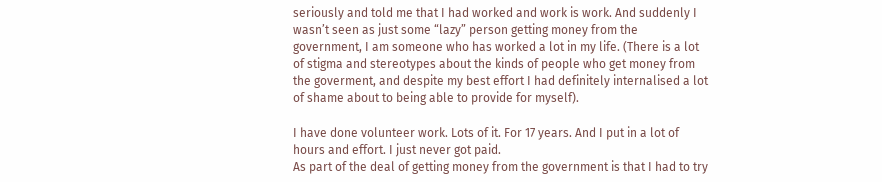seriously and told me that I had worked and work is work. And suddenly I wasn’t seen as just some “lazy” person getting money from the government, I am someone who has worked a lot in my life. (There is a lot of stigma and stereotypes about the kinds of people who get money from the goverment, and despite my best effort I had definitely internalised a lot of shame about to being able to provide for myself).

I have done volunteer work. Lots of it. For 17 years. And I put in a lot of hours and effort. I just never got paid.
As part of the deal of getting money from the government is that I had to try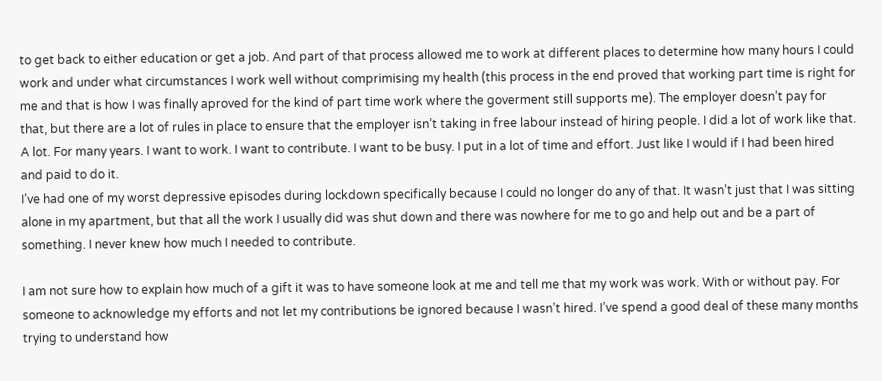to get back to either education or get a job. And part of that process allowed me to work at different places to determine how many hours I could work and under what circumstances I work well without comprimising my health (this process in the end proved that working part time is right for me and that is how I was finally aproved for the kind of part time work where the goverment still supports me). The employer doesn’t pay for that, but there are a lot of rules in place to ensure that the employer isn’t taking in free labour instead of hiring people. I did a lot of work like that. A lot. For many years. I want to work. I want to contribute. I want to be busy. I put in a lot of time and effort. Just like I would if I had been hired and paid to do it.
I’ve had one of my worst depressive episodes during lockdown specifically because I could no longer do any of that. It wasn’t just that I was sitting alone in my apartment, but that all the work I usually did was shut down and there was nowhere for me to go and help out and be a part of something. I never knew how much I needed to contribute.

I am not sure how to explain how much of a gift it was to have someone look at me and tell me that my work was work. With or without pay. For someone to acknowledge my efforts and not let my contributions be ignored because I wasn’t hired. I’ve spend a good deal of these many months trying to understand how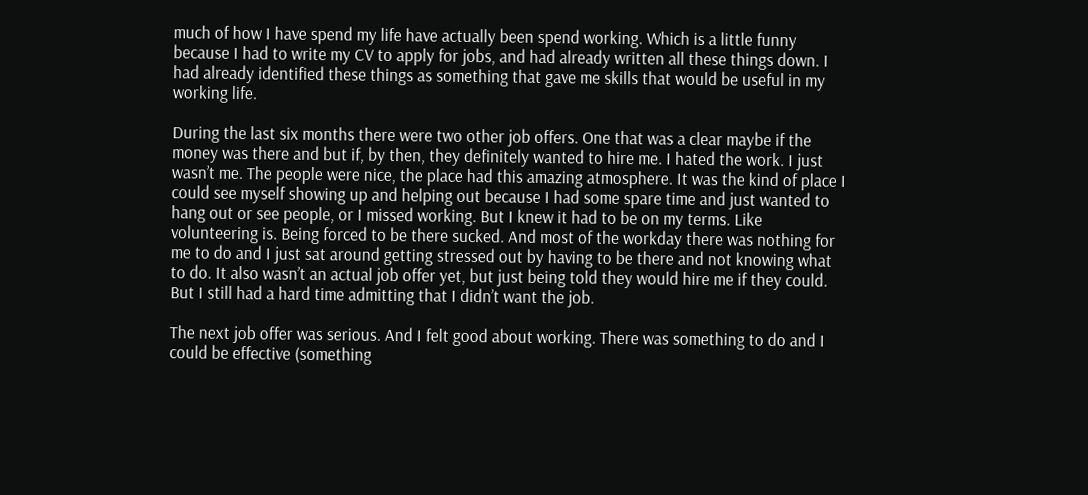much of how I have spend my life have actually been spend working. Which is a little funny because I had to write my CV to apply for jobs, and had already written all these things down. I had already identified these things as something that gave me skills that would be useful in my working life.

During the last six months there were two other job offers. One that was a clear maybe if the money was there and but if, by then, they definitely wanted to hire me. I hated the work. I just wasn’t me. The people were nice, the place had this amazing atmosphere. It was the kind of place I could see myself showing up and helping out because I had some spare time and just wanted to hang out or see people, or I missed working. But I knew it had to be on my terms. Like volunteering is. Being forced to be there sucked. And most of the workday there was nothing for me to do and I just sat around getting stressed out by having to be there and not knowing what to do. It also wasn’t an actual job offer yet, but just being told they would hire me if they could. But I still had a hard time admitting that I didn’t want the job.

The next job offer was serious. And I felt good about working. There was something to do and I could be effective (something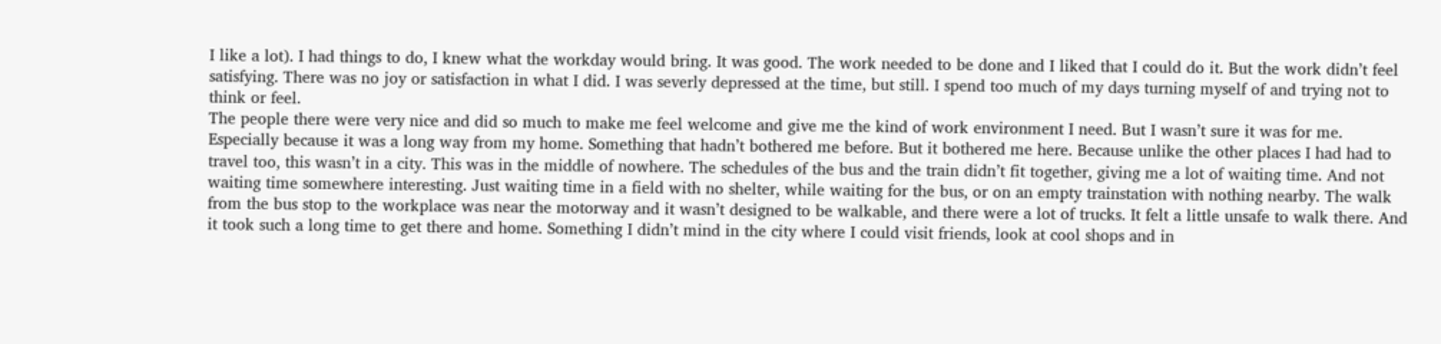I like a lot). I had things to do, I knew what the workday would bring. It was good. The work needed to be done and I liked that I could do it. But the work didn’t feel satisfying. There was no joy or satisfaction in what I did. I was severly depressed at the time, but still. I spend too much of my days turning myself of and trying not to think or feel.
The people there were very nice and did so much to make me feel welcome and give me the kind of work environment I need. But I wasn’t sure it was for me. Especially because it was a long way from my home. Something that hadn’t bothered me before. But it bothered me here. Because unlike the other places I had had to travel too, this wasn’t in a city. This was in the middle of nowhere. The schedules of the bus and the train didn’t fit together, giving me a lot of waiting time. And not waiting time somewhere interesting. Just waiting time in a field with no shelter, while waiting for the bus, or on an empty trainstation with nothing nearby. The walk from the bus stop to the workplace was near the motorway and it wasn’t designed to be walkable, and there were a lot of trucks. It felt a little unsafe to walk there. And it took such a long time to get there and home. Something I didn’t mind in the city where I could visit friends, look at cool shops and in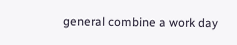general combine a work day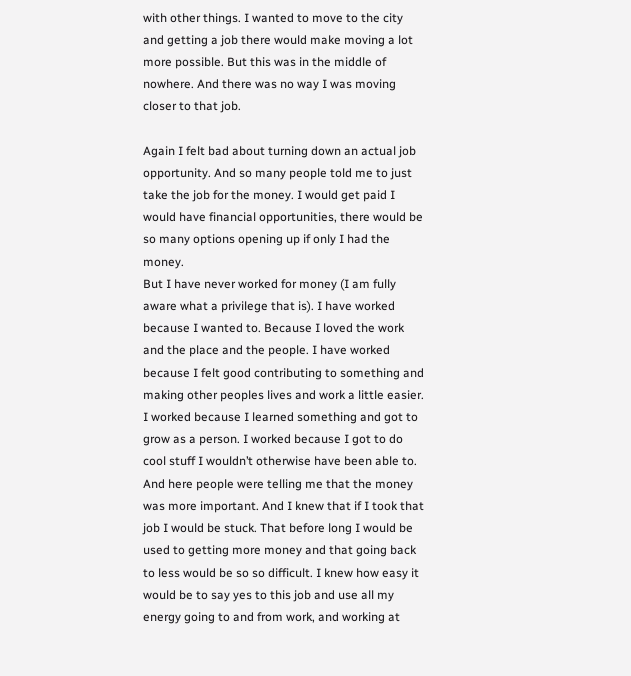with other things. I wanted to move to the city and getting a job there would make moving a lot more possible. But this was in the middle of nowhere. And there was no way I was moving closer to that job.

Again I felt bad about turning down an actual job opportunity. And so many people told me to just take the job for the money. I would get paid I would have financial opportunities, there would be so many options opening up if only I had the money.
But I have never worked for money (I am fully aware what a privilege that is). I have worked because I wanted to. Because I loved the work and the place and the people. I have worked because I felt good contributing to something and making other peoples lives and work a little easier. I worked because I learned something and got to grow as a person. I worked because I got to do cool stuff I wouldn’t otherwise have been able to. And here people were telling me that the money was more important. And I knew that if I took that job I would be stuck. That before long I would be used to getting more money and that going back to less would be so so difficult. I knew how easy it would be to say yes to this job and use all my energy going to and from work, and working at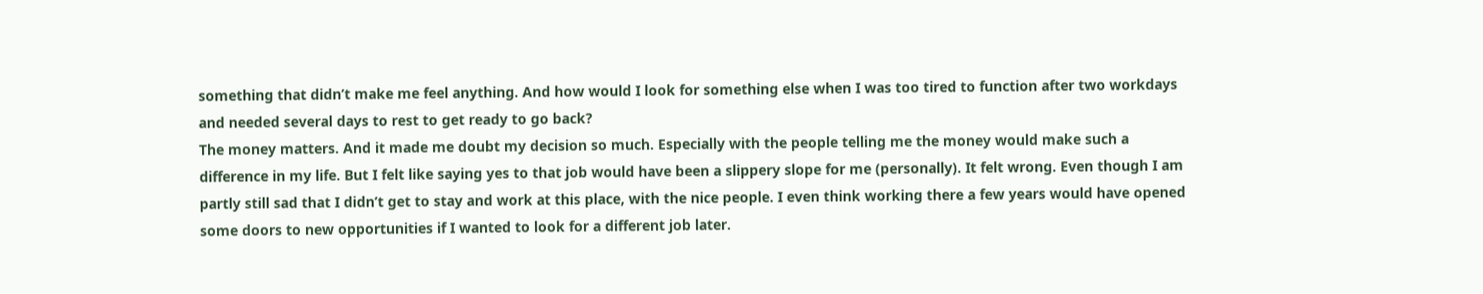something that didn’t make me feel anything. And how would I look for something else when I was too tired to function after two workdays and needed several days to rest to get ready to go back?
The money matters. And it made me doubt my decision so much. Especially with the people telling me the money would make such a difference in my life. But I felt like saying yes to that job would have been a slippery slope for me (personally). It felt wrong. Even though I am partly still sad that I didn’t get to stay and work at this place, with the nice people. I even think working there a few years would have opened some doors to new opportunities if I wanted to look for a different job later.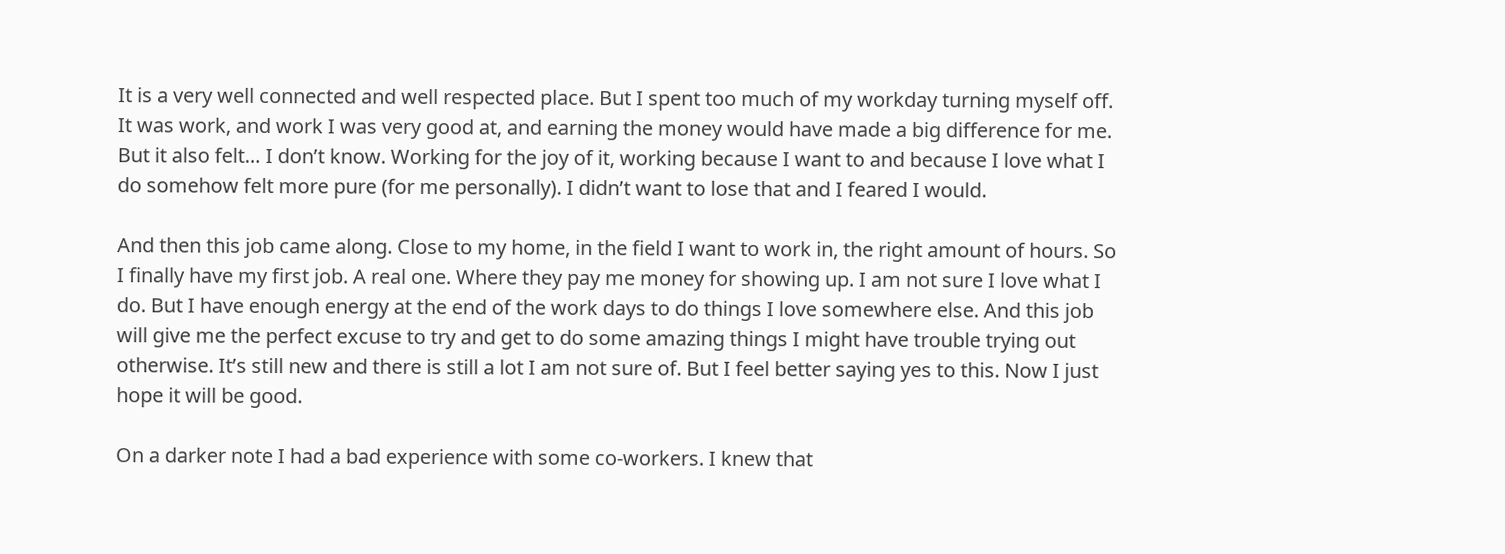It is a very well connected and well respected place. But I spent too much of my workday turning myself off. It was work, and work I was very good at, and earning the money would have made a big difference for me. But it also felt… I don’t know. Working for the joy of it, working because I want to and because I love what I do somehow felt more pure (for me personally). I didn’t want to lose that and I feared I would.

And then this job came along. Close to my home, in the field I want to work in, the right amount of hours. So I finally have my first job. A real one. Where they pay me money for showing up. I am not sure I love what I do. But I have enough energy at the end of the work days to do things I love somewhere else. And this job will give me the perfect excuse to try and get to do some amazing things I might have trouble trying out otherwise. It’s still new and there is still a lot I am not sure of. But I feel better saying yes to this. Now I just hope it will be good.

On a darker note I had a bad experience with some co-workers. I knew that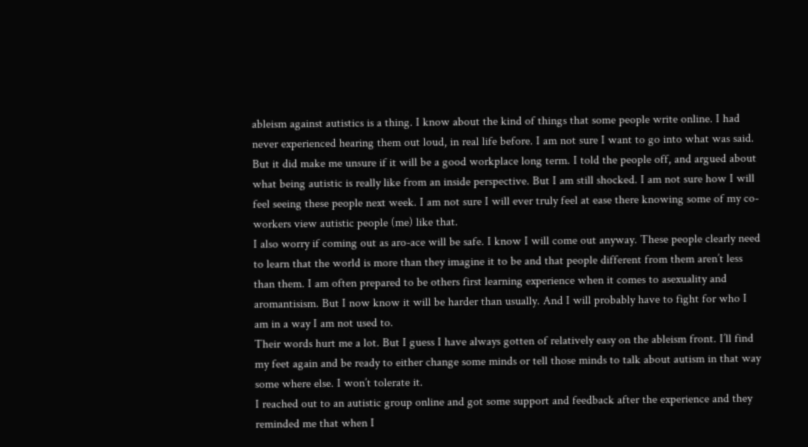ableism against autistics is a thing. I know about the kind of things that some people write online. I had never experienced hearing them out loud, in real life before. I am not sure I want to go into what was said. But it did make me unsure if it will be a good workplace long term. I told the people off, and argued about what being autistic is really like from an inside perspective. But I am still shocked. I am not sure how I will feel seeing these people next week. I am not sure I will ever truly feel at ease there knowing some of my co-workers view autistic people (me) like that.
I also worry if coming out as aro-ace will be safe. I know I will come out anyway. These people clearly need to learn that the world is more than they imagine it to be and that people different from them aren’t less than them. I am often prepared to be others first learning experience when it comes to asexuality and aromantisism. But I now know it will be harder than usually. And I will probably have to fight for who I am in a way I am not used to.
Their words hurt me a lot. But I guess I have always gotten of relatively easy on the ableism front. I’ll find my feet again and be ready to either change some minds or tell those minds to talk about autism in that way some where else. I won’t tolerate it.
I reached out to an autistic group online and got some support and feedback after the experience and they reminded me that when I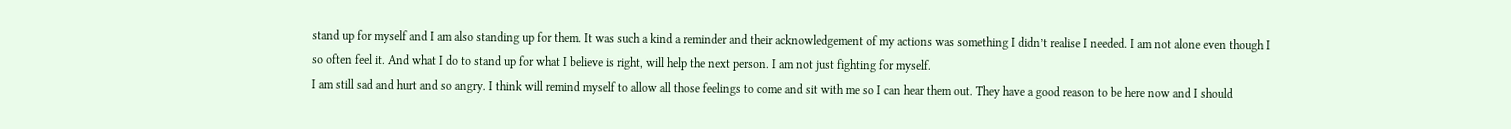stand up for myself and I am also standing up for them. It was such a kind a reminder and their acknowledgement of my actions was something I didn’t realise I needed. I am not alone even though I so often feel it. And what I do to stand up for what I believe is right, will help the next person. I am not just fighting for myself.
I am still sad and hurt and so angry. I think will remind myself to allow all those feelings to come and sit with me so I can hear them out. They have a good reason to be here now and I should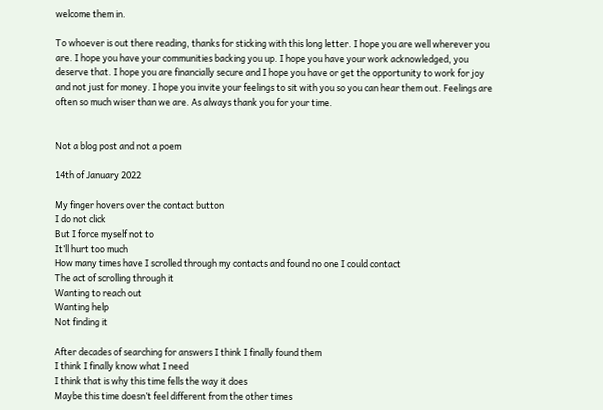welcome them in.

To whoever is out there reading, thanks for sticking with this long letter. I hope you are well wherever you are. I hope you have your communities backing you up. I hope you have your work acknowledged, you deserve that. I hope you are financially secure and I hope you have or get the opportunity to work for joy and not just for money. I hope you invite your feelings to sit with you so you can hear them out. Feelings are often so much wiser than we are. As always thank you for your time.


Not a blog post and not a poem

14th of January 2022

My finger hovers over the contact button
I do not click
But I force myself not to
It’ll hurt too much
How many times have I scrolled through my contacts and found no one I could contact
The act of scrolling through it
Wanting to reach out
Wanting help
Not finding it

After decades of searching for answers I think I finally found them
I think I finally know what I need
I think that is why this time fells the way it does
Maybe this time doesn’t feel different from the other times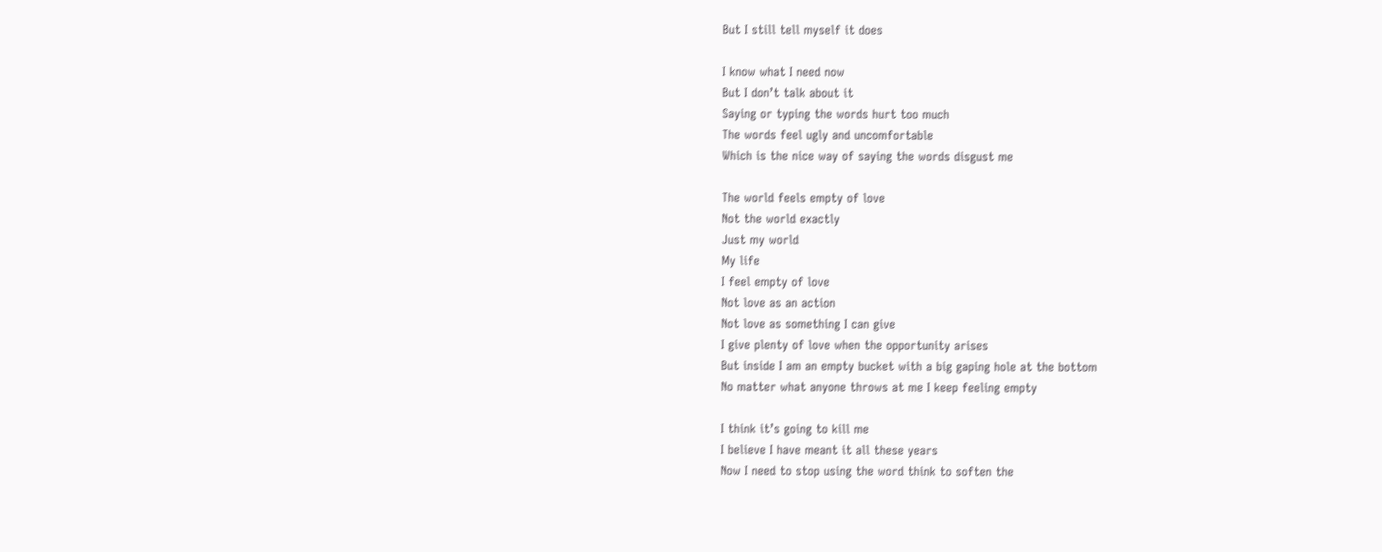But I still tell myself it does

I know what I need now
But I don’t talk about it
Saying or typing the words hurt too much
The words feel ugly and uncomfortable
Which is the nice way of saying the words disgust me

The world feels empty of love
Not the world exactly
Just my world
My life
I feel empty of love
Not love as an action
Not love as something I can give
I give plenty of love when the opportunity arises
But inside I am an empty bucket with a big gaping hole at the bottom
No matter what anyone throws at me I keep feeling empty

I think it’s going to kill me
I believe I have meant it all these years
Now I need to stop using the word think to soften the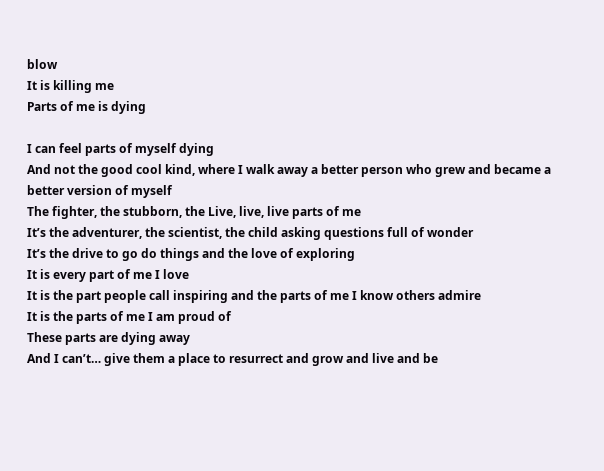blow
It is killing me
Parts of me is dying

I can feel parts of myself dying
And not the good cool kind, where I walk away a better person who grew and became a better version of myself
The fighter, the stubborn, the Live, live, live parts of me
It’s the adventurer, the scientist, the child asking questions full of wonder
It’s the drive to go do things and the love of exploring
It is every part of me I love
It is the part people call inspiring and the parts of me I know others admire
It is the parts of me I am proud of
These parts are dying away
And I can’t… give them a place to resurrect and grow and live and be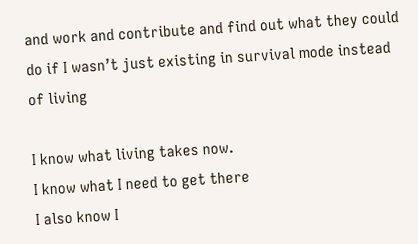and work and contribute and find out what they could do if I wasn’t just existing in survival mode instead of living

I know what living takes now.
I know what I need to get there
I also know I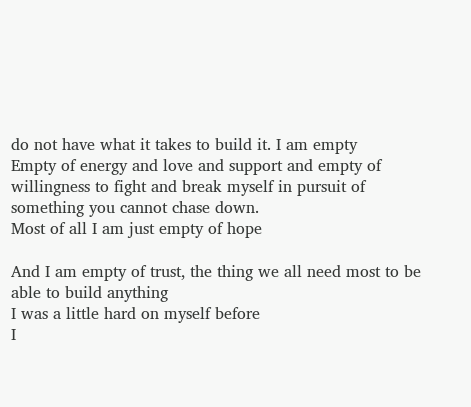do not have what it takes to build it. I am empty
Empty of energy and love and support and empty of willingness to fight and break myself in pursuit of something you cannot chase down.
Most of all I am just empty of hope

And I am empty of trust, the thing we all need most to be able to build anything
I was a little hard on myself before
I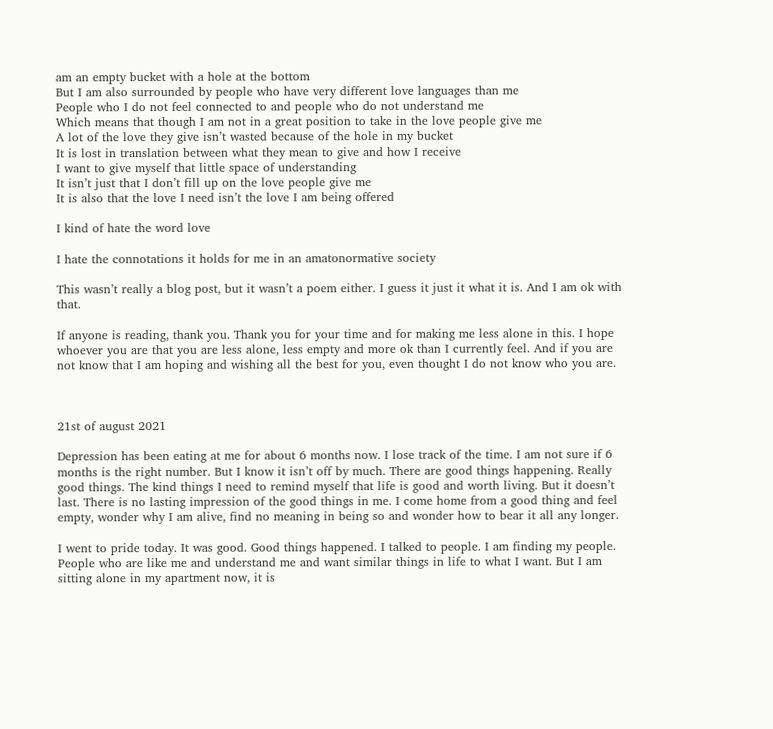am an empty bucket with a hole at the bottom
But I am also surrounded by people who have very different love languages than me
People who I do not feel connected to and people who do not understand me
Which means that though I am not in a great position to take in the love people give me
A lot of the love they give isn’t wasted because of the hole in my bucket
It is lost in translation between what they mean to give and how I receive
I want to give myself that little space of understanding
It isn’t just that I don’t fill up on the love people give me
It is also that the love I need isn’t the love I am being offered

I kind of hate the word love

I hate the connotations it holds for me in an amatonormative society

This wasn’t really a blog post, but it wasn’t a poem either. I guess it just it what it is. And I am ok with that.

If anyone is reading, thank you. Thank you for your time and for making me less alone in this. I hope whoever you are that you are less alone, less empty and more ok than I currently feel. And if you are not know that I am hoping and wishing all the best for you, even thought I do not know who you are.



21st of august 2021

Depression has been eating at me for about 6 months now. I lose track of the time. I am not sure if 6 months is the right number. But I know it isn’t off by much. There are good things happening. Really good things. The kind things I need to remind myself that life is good and worth living. But it doesn’t last. There is no lasting impression of the good things in me. I come home from a good thing and feel empty, wonder why I am alive, find no meaning in being so and wonder how to bear it all any longer.

I went to pride today. It was good. Good things happened. I talked to people. I am finding my people. People who are like me and understand me and want similar things in life to what I want. But I am sitting alone in my apartment now, it is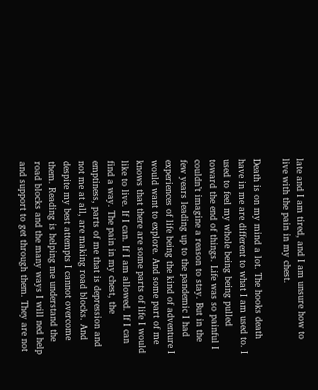late and I am tired, and I am unsure how to live with the pain in my chest.

Death is on my mind a lot. The hooks death have in me are different to what I am used to. I used to feel my whole being being pulled toward the end of things. Life was so painful I couldn’t imagine a reason to stay. But in the few years leading up to the pandemic I had experiences of life being the kind of adventure I would want to explore. And some part of me knows that there are some parts of life I would like to live. If I can. If I am allowed. If I can find a way. The pain in my chest, the emptiness, parts of me that is depression and not me at all, are making road blocks. And despite my best attempts I cannot overcome them. Reading is helping me understand the road blocks and the many ways I will ned help and support to get through them. They are not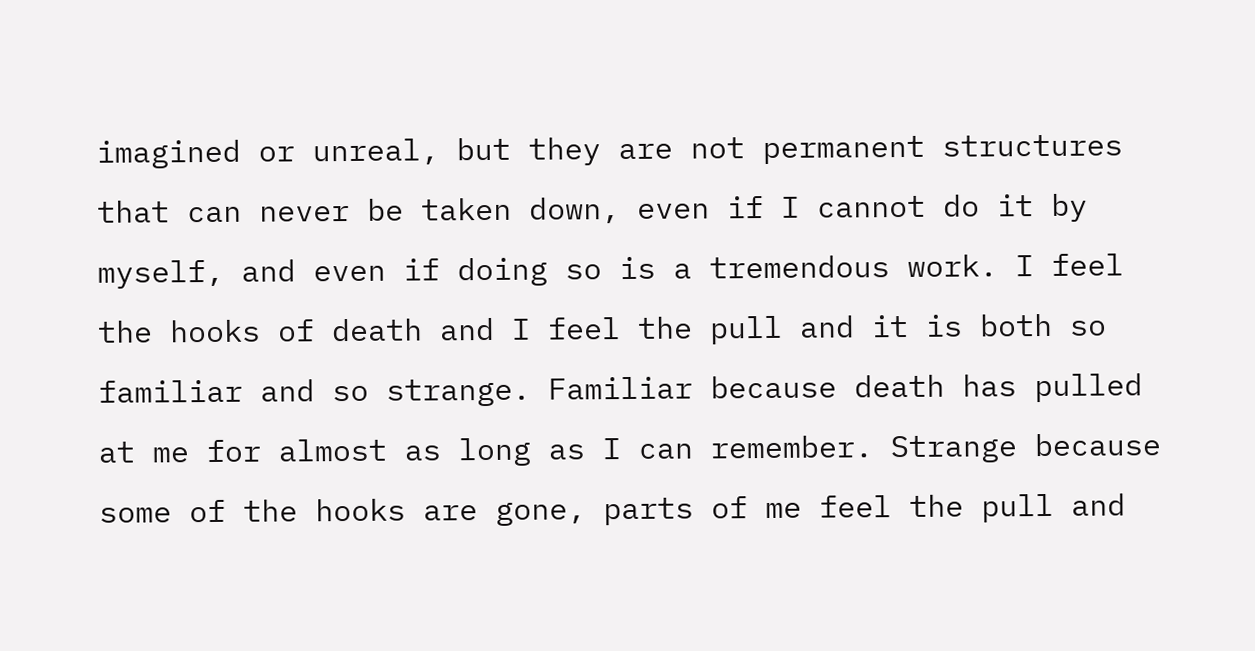imagined or unreal, but they are not permanent structures that can never be taken down, even if I cannot do it by myself, and even if doing so is a tremendous work. I feel the hooks of death and I feel the pull and it is both so familiar and so strange. Familiar because death has pulled at me for almost as long as I can remember. Strange because some of the hooks are gone, parts of me feel the pull and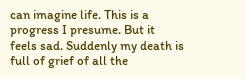can imagine life. This is a progress I presume. But it feels sad. Suddenly my death is full of grief of all the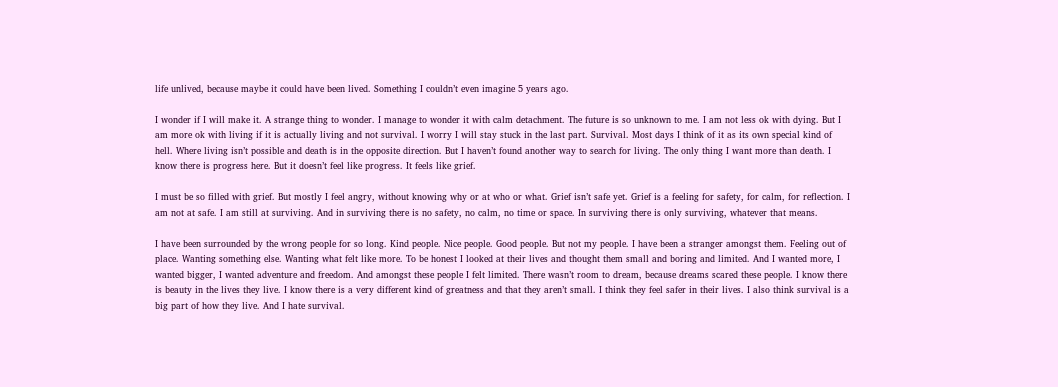life unlived, because maybe it could have been lived. Something I couldn’t even imagine 5 years ago.

I wonder if I will make it. A strange thing to wonder. I manage to wonder it with calm detachment. The future is so unknown to me. I am not less ok with dying. But I am more ok with living if it is actually living and not survival. I worry I will stay stuck in the last part. Survival. Most days I think of it as its own special kind of hell. Where living isn’t possible and death is in the opposite direction. But I haven’t found another way to search for living. The only thing I want more than death. I know there is progress here. But it doesn’t feel like progress. It feels like grief.

I must be so filled with grief. But mostly I feel angry, without knowing why or at who or what. Grief isn’t safe yet. Grief is a feeling for safety, for calm, for reflection. I am not at safe. I am still at surviving. And in surviving there is no safety, no calm, no time or space. In surviving there is only surviving, whatever that means.

I have been surrounded by the wrong people for so long. Kind people. Nice people. Good people. But not my people. I have been a stranger amongst them. Feeling out of place. Wanting something else. Wanting what felt like more. To be honest I looked at their lives and thought them small and boring and limited. And I wanted more, I wanted bigger, I wanted adventure and freedom. And amongst these people I felt limited. There wasn’t room to dream, because dreams scared these people. I know there is beauty in the lives they live. I know there is a very different kind of greatness and that they aren’t small. I think they feel safer in their lives. I also think survival is a big part of how they live. And I hate survival.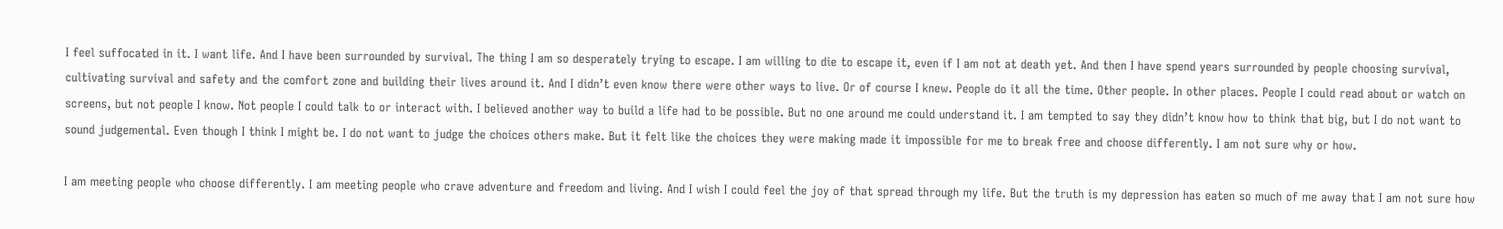I feel suffocated in it. I want life. And I have been surrounded by survival. The thing I am so desperately trying to escape. I am willing to die to escape it, even if I am not at death yet. And then I have spend years surrounded by people choosing survival, cultivating survival and safety and the comfort zone and building their lives around it. And I didn’t even know there were other ways to live. Or of course I knew. People do it all the time. Other people. In other places. People I could read about or watch on screens, but not people I know. Not people I could talk to or interact with. I believed another way to build a life had to be possible. But no one around me could understand it. I am tempted to say they didn’t know how to think that big, but I do not want to sound judgemental. Even though I think I might be. I do not want to judge the choices others make. But it felt like the choices they were making made it impossible for me to break free and choose differently. I am not sure why or how.

I am meeting people who choose differently. I am meeting people who crave adventure and freedom and living. And I wish I could feel the joy of that spread through my life. But the truth is my depression has eaten so much of me away that I am not sure how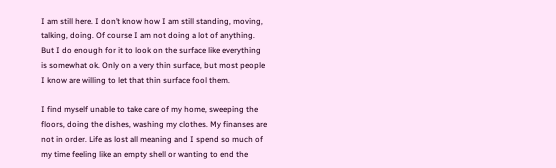I am still here. I don’t know how I am still standing, moving, talking, doing. Of course I am not doing a lot of anything. But I do enough for it to look on the surface like everything is somewhat ok. Only on a very thin surface, but most people I know are willing to let that thin surface fool them.

I find myself unable to take care of my home, sweeping the floors, doing the dishes, washing my clothes. My finanses are not in order. Life as lost all meaning and I spend so much of my time feeling like an empty shell or wanting to end the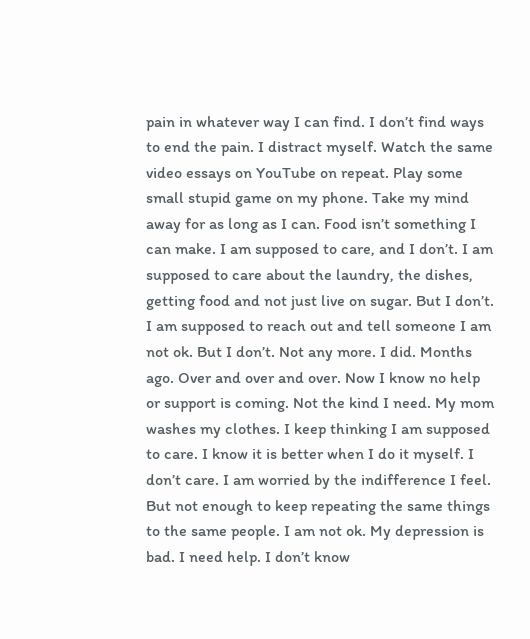pain in whatever way I can find. I don’t find ways to end the pain. I distract myself. Watch the same video essays on YouTube on repeat. Play some small stupid game on my phone. Take my mind away for as long as I can. Food isn’t something I can make. I am supposed to care, and I don’t. I am supposed to care about the laundry, the dishes, getting food and not just live on sugar. But I don’t. I am supposed to reach out and tell someone I am not ok. But I don’t. Not any more. I did. Months ago. Over and over and over. Now I know no help or support is coming. Not the kind I need. My mom washes my clothes. I keep thinking I am supposed to care. I know it is better when I do it myself. I don’t care. I am worried by the indifference I feel. But not enough to keep repeating the same things to the same people. I am not ok. My depression is bad. I need help. I don’t know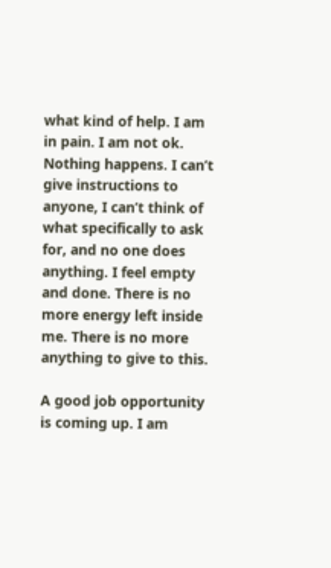what kind of help. I am in pain. I am not ok. Nothing happens. I can’t give instructions to anyone, I can’t think of what specifically to ask for, and no one does anything. I feel empty and done. There is no more energy left inside me. There is no more anything to give to this.

A good job opportunity is coming up. I am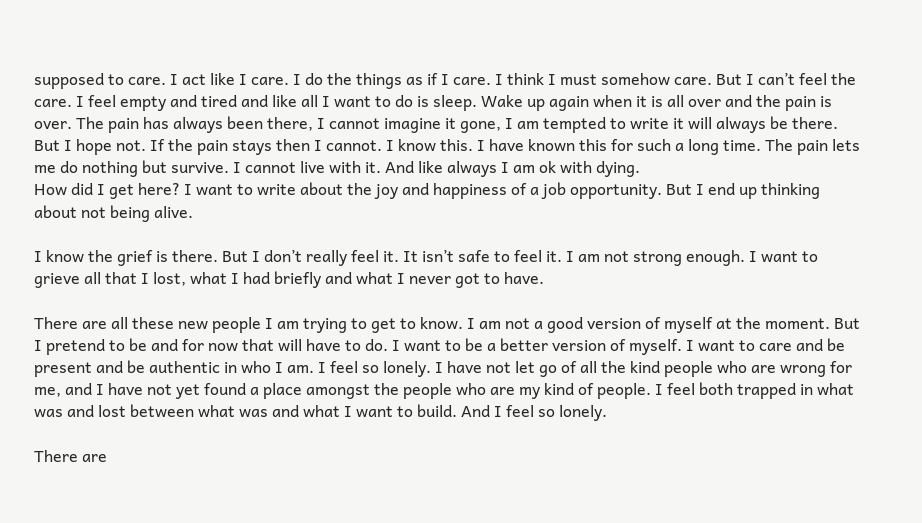supposed to care. I act like I care. I do the things as if I care. I think I must somehow care. But I can’t feel the care. I feel empty and tired and like all I want to do is sleep. Wake up again when it is all over and the pain is over. The pain has always been there, I cannot imagine it gone, I am tempted to write it will always be there. But I hope not. If the pain stays then I cannot. I know this. I have known this for such a long time. The pain lets me do nothing but survive. I cannot live with it. And like always I am ok with dying.
How did I get here? I want to write about the joy and happiness of a job opportunity. But I end up thinking about not being alive.

I know the grief is there. But I don’t really feel it. It isn’t safe to feel it. I am not strong enough. I want to grieve all that I lost, what I had briefly and what I never got to have.

There are all these new people I am trying to get to know. I am not a good version of myself at the moment. But I pretend to be and for now that will have to do. I want to be a better version of myself. I want to care and be present and be authentic in who I am. I feel so lonely. I have not let go of all the kind people who are wrong for me, and I have not yet found a place amongst the people who are my kind of people. I feel both trapped in what was and lost between what was and what I want to build. And I feel so lonely.

There are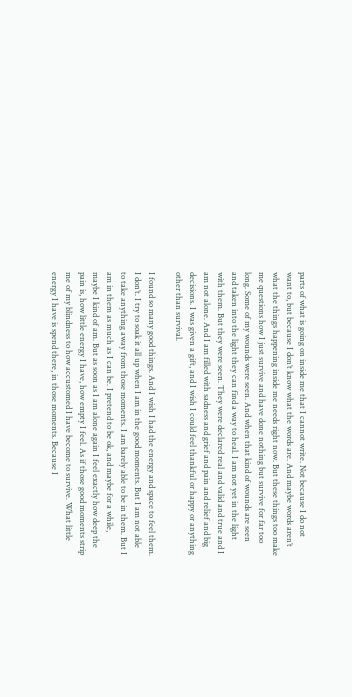parts of what is going on inside me that I cannot write. Not because I do not want to, but because I don’t know what the words are. And maybe words aren’t what the things happening inside me needs right now. But these things too make me questions how I just survive and have done nothing but survive for far too long. Some of my wounds were seen. And when that kind of wounds are seen and taken into the light they can find a way to heal. I am not yet in the light with them. But they were seen. They were declared real and valid and true and I am not alone. And I am filled with sadness and grief and pain and relief and big decisions. I was given a gift, and I wish I could feel thankful or happy or anything other than survival.

I found so many good things. And I wish I had the energy and space to feel them. I don’t. I try to soak it all up when I am in the good moments. But I am not able to take anything away from those moments. I am barely able to be in them. But I am in them as much as I can be. I pretend to be ok, and maybe for a while, maybe I kind of am. But as soon as I am alone again I feel exactly how deep the pain is, how little energy I have, how empty I feel. As if those good moments strip me of my blindness to how accustomed I have become to survive. What little energy I have is spend there, in those moments. Because I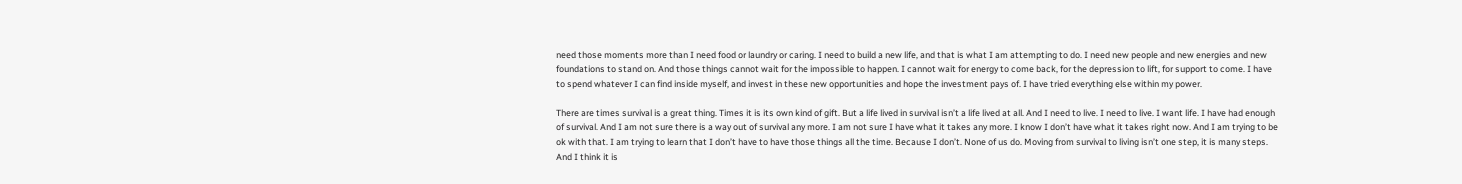need those moments more than I need food or laundry or caring. I need to build a new life, and that is what I am attempting to do. I need new people and new energies and new foundations to stand on. And those things cannot wait for the impossible to happen. I cannot wait for energy to come back, for the depression to lift, for support to come. I have to spend whatever I can find inside myself, and invest in these new opportunities and hope the investment pays of. I have tried everything else within my power.

There are times survival is a great thing. Times it is its own kind of gift. But a life lived in survival isn’t a life lived at all. And I need to live. I need to live. I want life. I have had enough of survival. And I am not sure there is a way out of survival any more. I am not sure I have what it takes any more. I know I don’t have what it takes right now. And I am trying to be ok with that. I am trying to learn that I don’t have to have those things all the time. Because I don’t. None of us do. Moving from survival to living isn’t one step, it is many steps. And I think it is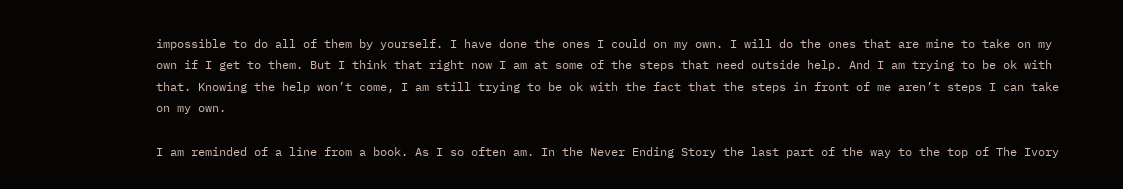impossible to do all of them by yourself. I have done the ones I could on my own. I will do the ones that are mine to take on my own if I get to them. But I think that right now I am at some of the steps that need outside help. And I am trying to be ok with that. Knowing the help won’t come, I am still trying to be ok with the fact that the steps in front of me aren’t steps I can take on my own.

I am reminded of a line from a book. As I so often am. In the Never Ending Story the last part of the way to the top of The Ivory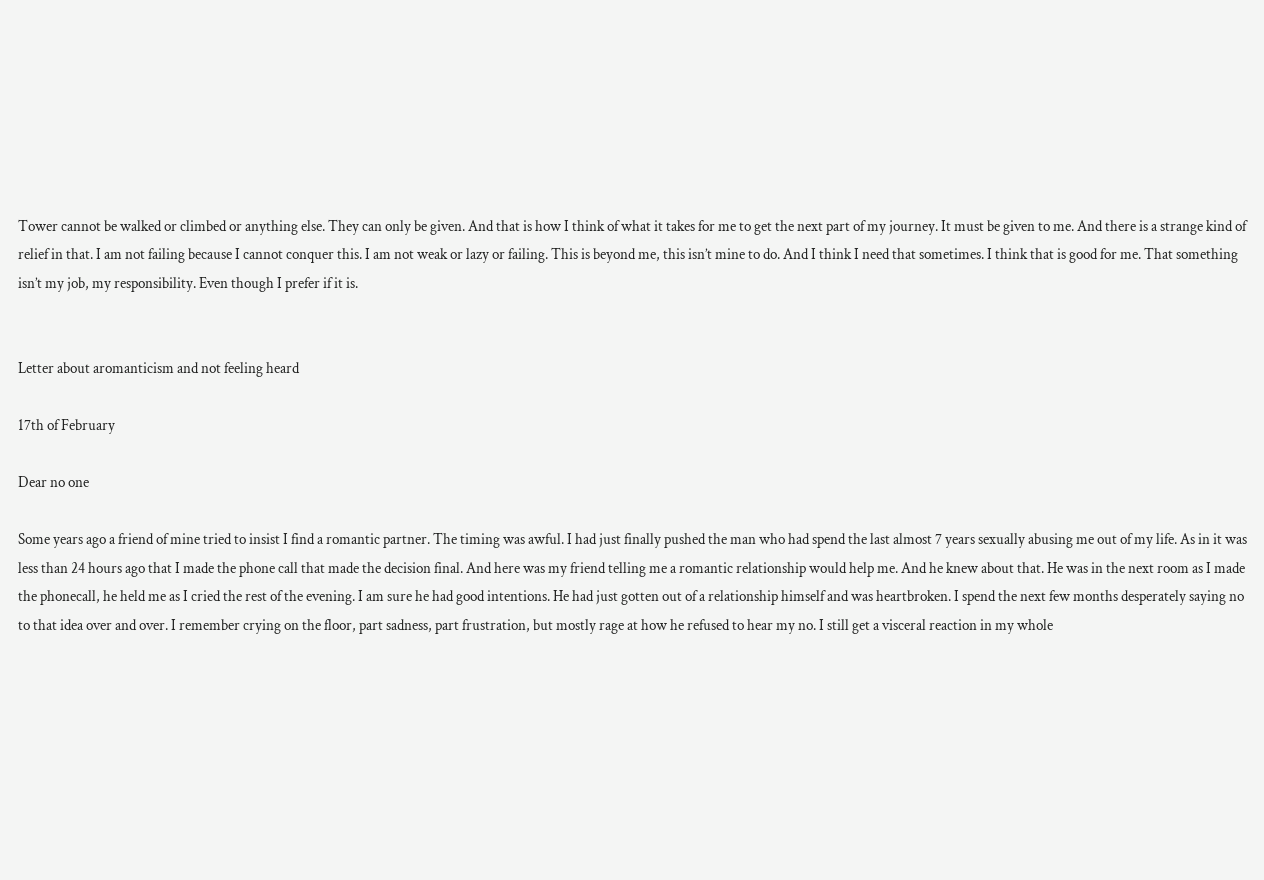Tower cannot be walked or climbed or anything else. They can only be given. And that is how I think of what it takes for me to get the next part of my journey. It must be given to me. And there is a strange kind of relief in that. I am not failing because I cannot conquer this. I am not weak or lazy or failing. This is beyond me, this isn’t mine to do. And I think I need that sometimes. I think that is good for me. That something isn’t my job, my responsibility. Even though I prefer if it is.


Letter about aromanticism and not feeling heard

17th of February

Dear no one

Some years ago a friend of mine tried to insist I find a romantic partner. The timing was awful. I had just finally pushed the man who had spend the last almost 7 years sexually abusing me out of my life. As in it was less than 24 hours ago that I made the phone call that made the decision final. And here was my friend telling me a romantic relationship would help me. And he knew about that. He was in the next room as I made the phonecall, he held me as I cried the rest of the evening. I am sure he had good intentions. He had just gotten out of a relationship himself and was heartbroken. I spend the next few months desperately saying no to that idea over and over. I remember crying on the floor, part sadness, part frustration, but mostly rage at how he refused to hear my no. I still get a visceral reaction in my whole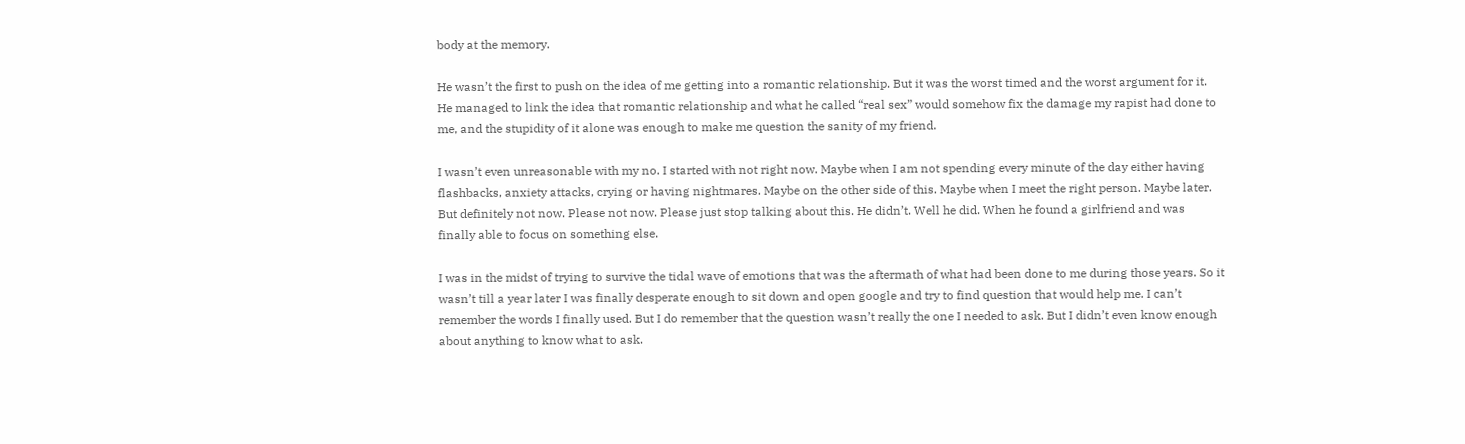body at the memory.

He wasn’t the first to push on the idea of me getting into a romantic relationship. But it was the worst timed and the worst argument for it. He managed to link the idea that romantic relationship and what he called “real sex” would somehow fix the damage my rapist had done to me, and the stupidity of it alone was enough to make me question the sanity of my friend.

I wasn’t even unreasonable with my no. I started with not right now. Maybe when I am not spending every minute of the day either having flashbacks, anxiety attacks, crying or having nightmares. Maybe on the other side of this. Maybe when I meet the right person. Maybe later. But definitely not now. Please not now. Please just stop talking about this. He didn’t. Well he did. When he found a girlfriend and was finally able to focus on something else.

I was in the midst of trying to survive the tidal wave of emotions that was the aftermath of what had been done to me during those years. So it wasn’t till a year later I was finally desperate enough to sit down and open google and try to find question that would help me. I can’t remember the words I finally used. But I do remember that the question wasn’t really the one I needed to ask. But I didn’t even know enough about anything to know what to ask.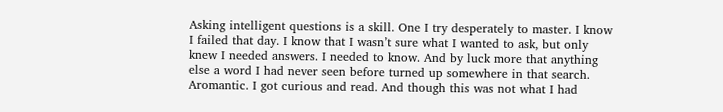Asking intelligent questions is a skill. One I try desperately to master. I know I failed that day. I know that I wasn’t sure what I wanted to ask, but only knew I needed answers. I needed to know. And by luck more that anything else a word I had never seen before turned up somewhere in that search. Aromantic. I got curious and read. And though this was not what I had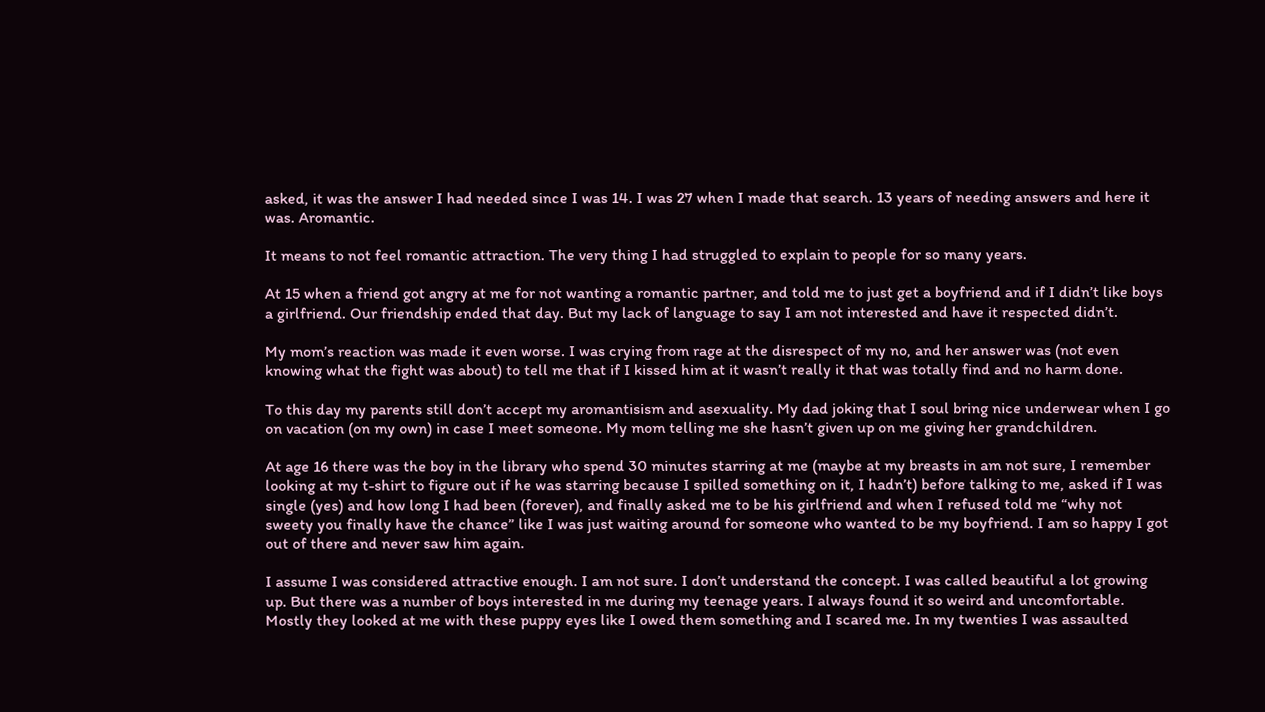asked, it was the answer I had needed since I was 14. I was 27 when I made that search. 13 years of needing answers and here it was. Aromantic.

It means to not feel romantic attraction. The very thing I had struggled to explain to people for so many years.

At 15 when a friend got angry at me for not wanting a romantic partner, and told me to just get a boyfriend and if I didn’t like boys a girlfriend. Our friendship ended that day. But my lack of language to say I am not interested and have it respected didn’t.

My mom’s reaction was made it even worse. I was crying from rage at the disrespect of my no, and her answer was (not even knowing what the fight was about) to tell me that if I kissed him at it wasn’t really it that was totally find and no harm done.

To this day my parents still don’t accept my aromantisism and asexuality. My dad joking that I soul bring nice underwear when I go on vacation (on my own) in case I meet someone. My mom telling me she hasn’t given up on me giving her grandchildren.

At age 16 there was the boy in the library who spend 30 minutes starring at me (maybe at my breasts in am not sure, I remember looking at my t-shirt to figure out if he was starring because I spilled something on it, I hadn’t) before talking to me, asked if I was single (yes) and how long I had been (forever), and finally asked me to be his girlfriend and when I refused told me “why not sweety you finally have the chance” like I was just waiting around for someone who wanted to be my boyfriend. I am so happy I got out of there and never saw him again.

I assume I was considered attractive enough. I am not sure. I don’t understand the concept. I was called beautiful a lot growing up. But there was a number of boys interested in me during my teenage years. I always found it so weird and uncomfortable. Mostly they looked at me with these puppy eyes like I owed them something and I scared me. In my twenties I was assaulted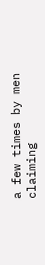a few times by men claiming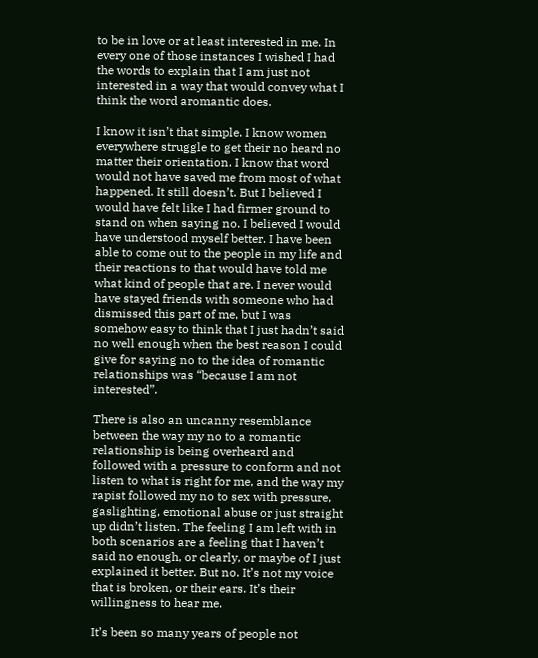to be in love or at least interested in me. In every one of those instances I wished I had the words to explain that I am just not interested in a way that would convey what I think the word aromantic does.

I know it isn’t that simple. I know women everywhere struggle to get their no heard no matter their orientation. I know that word would not have saved me from most of what happened. It still doesn’t. But I believed I would have felt like I had firmer ground to stand on when saying no. I believed I would have understood myself better. I have been able to come out to the people in my life and their reactions to that would have told me what kind of people that are. I never would have stayed friends with someone who had dismissed this part of me, but I was somehow easy to think that I just hadn’t said no well enough when the best reason I could give for saying no to the idea of romantic relationships was “because I am not interested”.

There is also an uncanny resemblance between the way my no to a romantic relationship is being overheard and followed with a pressure to conform and not listen to what is right for me, and the way my rapist followed my no to sex with pressure, gaslighting, emotional abuse or just straight up didn’t listen. The feeling I am left with in both scenarios are a feeling that I haven’t said no enough, or clearly, or maybe of I just explained it better. But no. It’s not my voice that is broken, or their ears. It’s their willingness to hear me.

It’s been so many years of people not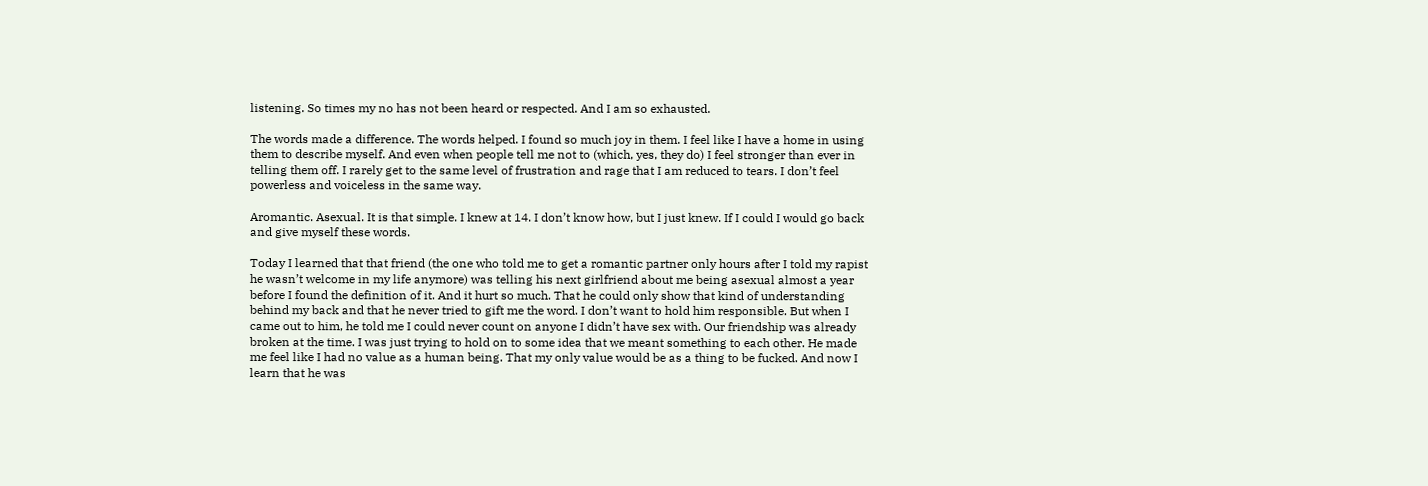listening. So times my no has not been heard or respected. And I am so exhausted.

The words made a difference. The words helped. I found so much joy in them. I feel like I have a home in using them to describe myself. And even when people tell me not to (which, yes, they do) I feel stronger than ever in telling them off. I rarely get to the same level of frustration and rage that I am reduced to tears. I don’t feel powerless and voiceless in the same way.

Aromantic. Asexual. It is that simple. I knew at 14. I don’t know how, but I just knew. If I could I would go back and give myself these words.

Today I learned that that friend (the one who told me to get a romantic partner only hours after I told my rapist he wasn’t welcome in my life anymore) was telling his next girlfriend about me being asexual almost a year before I found the definition of it. And it hurt so much. That he could only show that kind of understanding behind my back and that he never tried to gift me the word. I don’t want to hold him responsible. But when I came out to him, he told me I could never count on anyone I didn’t have sex with. Our friendship was already broken at the time. I was just trying to hold on to some idea that we meant something to each other. He made me feel like I had no value as a human being. That my only value would be as a thing to be fucked. And now I learn that he was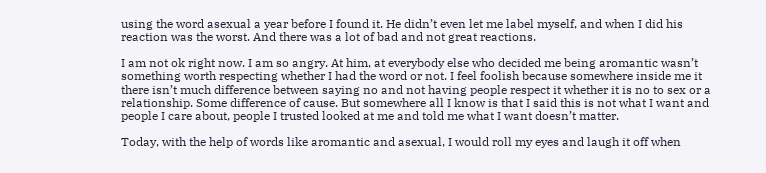using the word asexual a year before I found it. He didn’t even let me label myself, and when I did his reaction was the worst. And there was a lot of bad and not great reactions.

I am not ok right now. I am so angry. At him, at everybody else who decided me being aromantic wasn’t something worth respecting whether I had the word or not. I feel foolish because somewhere inside me it there isn’t much difference between saying no and not having people respect it whether it is no to sex or a relationship. Some difference of cause. But somewhere all I know is that I said this is not what I want and people I care about, people I trusted looked at me and told me what I want doesn’t matter.

Today, with the help of words like aromantic and asexual, I would roll my eyes and laugh it off when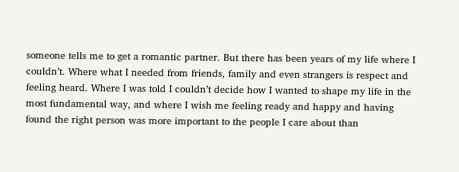someone tells me to get a romantic partner. But there has been years of my life where I couldn’t. Where what I needed from friends, family and even strangers is respect and feeling heard. Where I was told I couldn’t decide how I wanted to shape my life in the most fundamental way, and where I wish me feeling ready and happy and having found the right person was more important to the people I care about than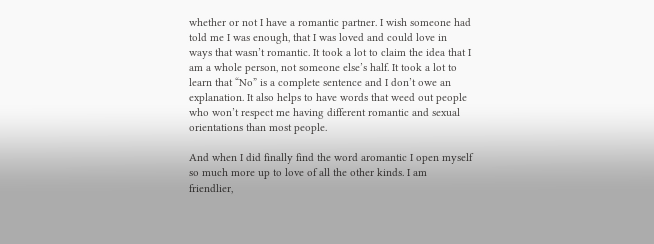whether or not I have a romantic partner. I wish someone had told me I was enough, that I was loved and could love in ways that wasn’t romantic. It took a lot to claim the idea that I am a whole person, not someone else’s half. It took a lot to learn that “No” is a complete sentence and I don’t owe an explanation. It also helps to have words that weed out people who won’t respect me having different romantic and sexual orientations than most people.

And when I did finally find the word aromantic I open myself so much more up to love of all the other kinds. I am friendlier,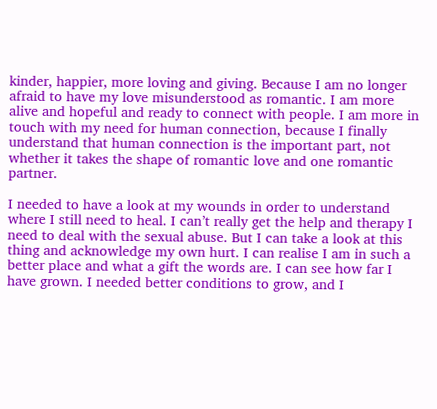kinder, happier, more loving and giving. Because I am no longer afraid to have my love misunderstood as romantic. I am more alive and hopeful and ready to connect with people. I am more in touch with my need for human connection, because I finally understand that human connection is the important part, not whether it takes the shape of romantic love and one romantic partner.

I needed to have a look at my wounds in order to understand where I still need to heal. I can’t really get the help and therapy I need to deal with the sexual abuse. But I can take a look at this thing and acknowledge my own hurt. I can realise I am in such a better place and what a gift the words are. I can see how far I have grown. I needed better conditions to grow, and I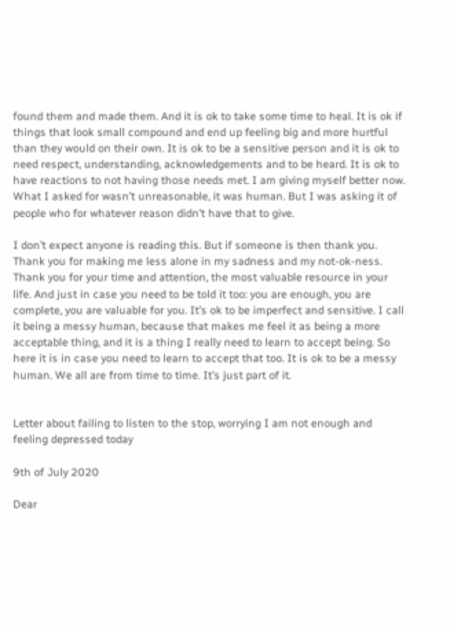found them and made them. And it is ok to take some time to heal. It is ok if things that look small compound and end up feeling big and more hurtful than they would on their own. It is ok to be a sensitive person and it is ok to need respect, understanding, acknowledgements and to be heard. It is ok to have reactions to not having those needs met. I am giving myself better now. What I asked for wasn’t unreasonable, it was human. But I was asking it of people who for whatever reason didn’t have that to give.

I don’t expect anyone is reading this. But if someone is then thank you. Thank you for making me less alone in my sadness and my not-ok-ness. Thank you for your time and attention, the most valuable resource in your life. And just in case you need to be told it too: you are enough, you are complete, you are valuable for you. It’s ok to be imperfect and sensitive. I call it being a messy human, because that makes me feel it as being a more acceptable thing, and it is a thing I really need to learn to accept being. So here it is in case you need to learn to accept that too. It is ok to be a messy human. We all are from time to time. It’s just part of it.


Letter about failing to listen to the stop, worrying I am not enough and feeling depressed today

9th of July 2020

Dear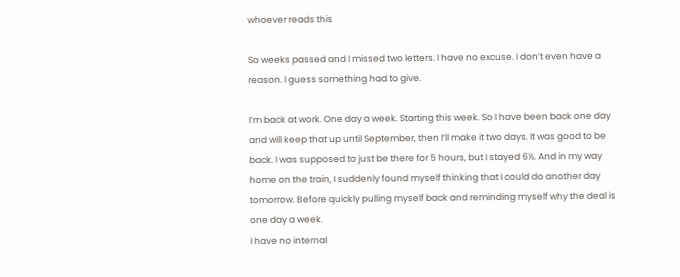whoever reads this

So weeks passed and I missed two letters. I have no excuse. I don’t even have a reason. I guess something had to give.

I’m back at work. One day a week. Starting this week. So I have been back one day and will keep that up until September, then I’ll make it two days. It was good to be back. I was supposed to just be there for 5 hours, but I stayed 6½. And in my way home on the train, I suddenly found myself thinking that I could do another day tomorrow. Before quickly pulling myself back and reminding myself why the deal is one day a week.
I have no internal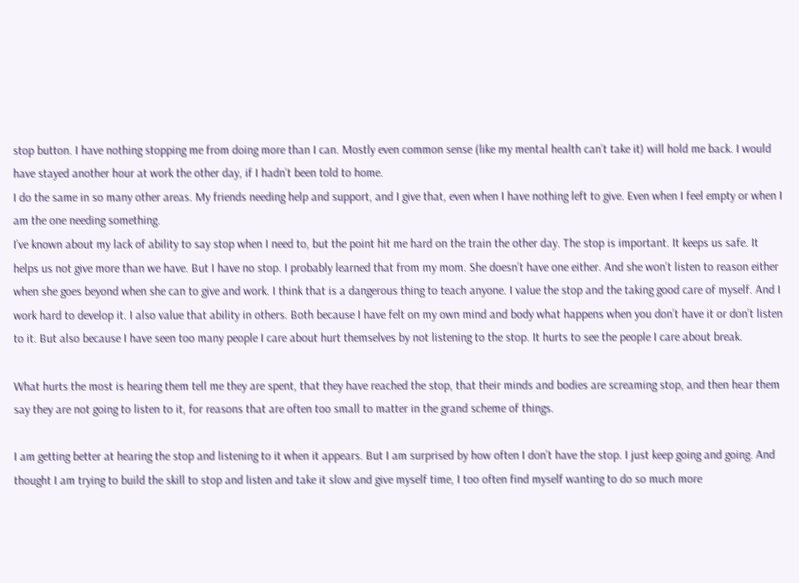stop button. I have nothing stopping me from doing more than I can. Mostly even common sense (like my mental health can’t take it) will hold me back. I would have stayed another hour at work the other day, if I hadn’t been told to home.
I do the same in so many other areas. My friends needing help and support, and I give that, even when I have nothing left to give. Even when I feel empty or when I am the one needing something.
I’ve known about my lack of ability to say stop when I need to, but the point hit me hard on the train the other day. The stop is important. It keeps us safe. It helps us not give more than we have. But I have no stop. I probably learned that from my mom. She doesn’t have one either. And she won’t listen to reason either when she goes beyond when she can to give and work. I think that is a dangerous thing to teach anyone. I value the stop and the taking good care of myself. And I work hard to develop it. I also value that ability in others. Both because I have felt on my own mind and body what happens when you don’t have it or don’t listen to it. But also because I have seen too many people I care about hurt themselves by not listening to the stop. It hurts to see the people I care about break.

What hurts the most is hearing them tell me they are spent, that they have reached the stop, that their minds and bodies are screaming stop, and then hear them say they are not going to listen to it, for reasons that are often too small to matter in the grand scheme of things.

I am getting better at hearing the stop and listening to it when it appears. But I am surprised by how often I don’t have the stop. I just keep going and going. And thought I am trying to build the skill to stop and listen and take it slow and give myself time, I too often find myself wanting to do so much more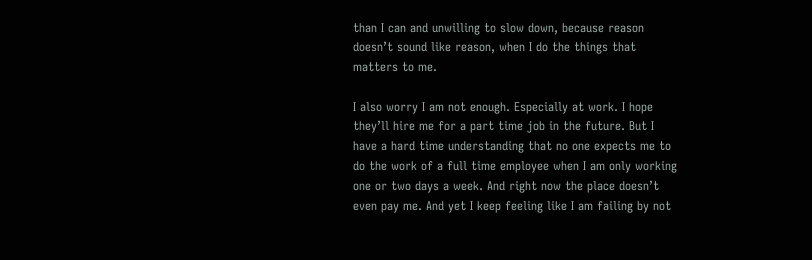than I can and unwilling to slow down, because reason doesn’t sound like reason, when I do the things that matters to me.

I also worry I am not enough. Especially at work. I hope they’ll hire me for a part time job in the future. But I have a hard time understanding that no one expects me to do the work of a full time employee when I am only working one or two days a week. And right now the place doesn’t even pay me. And yet I keep feeling like I am failing by not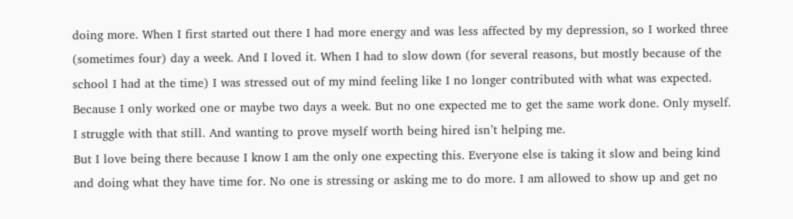doing more. When I first started out there I had more energy and was less affected by my depression, so I worked three (sometimes four) day a week. And I loved it. When I had to slow down (for several reasons, but mostly because of the school I had at the time) I was stressed out of my mind feeling like I no longer contributed with what was expected. Because I only worked one or maybe two days a week. But no one expected me to get the same work done. Only myself. I struggle with that still. And wanting to prove myself worth being hired isn’t helping me.
But I love being there because I know I am the only one expecting this. Everyone else is taking it slow and being kind and doing what they have time for. No one is stressing or asking me to do more. I am allowed to show up and get no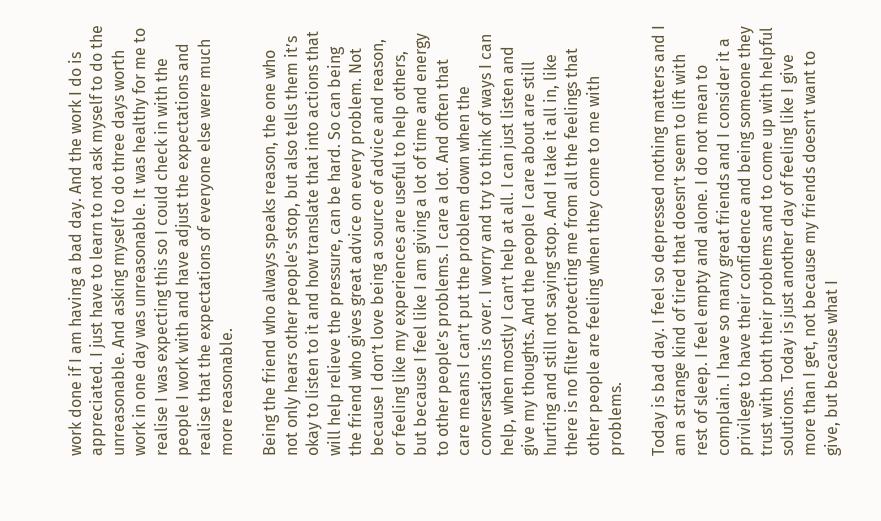work done if I am having a bad day. And the work I do is appreciated. I just have to learn to not ask myself to do the unreasonable. And asking myself to do three days worth work in one day was unreasonable. It was healthy for me to realise I was expecting this so I could check in with the people I work with and have adjust the expectations and realise that the expectations of everyone else were much more reasonable.

Being the friend who always speaks reason, the one who not only hears other people’s stop, but also tells them it’s okay to listen to it and how translate that into actions that will help relieve the pressure, can be hard. So can being the friend who gives great advice on every problem. Not because I don’t love being a source of advice and reason, or feeling like my experiences are useful to help others, but because I feel like I am giving a lot of time and energy to other people’s problems. I care a lot. And often that care means I can’t put the problem down when the conversations is over. I worry and try to think of ways I can help, when mostly I can’t help at all. I can just listen and give my thoughts. And the people I care about are still hurting and still not saying stop. And I take it all in, like there is no filter protecting me from all the feelings that other people are feeling when they come to me with problems.

Today is bad day. I feel so depressed nothing matters and I am a strange kind of tired that doesn’t seem to lift with rest of sleep. I feel empty and alone. I do not mean to complain. I have so many great friends and I consider it a privilege to have their confidence and being someone they trust with both their problems and to come up with helpful solutions. Today is just another day of feeling like I give more than I get, not because my friends doesn’t want to give, but because what I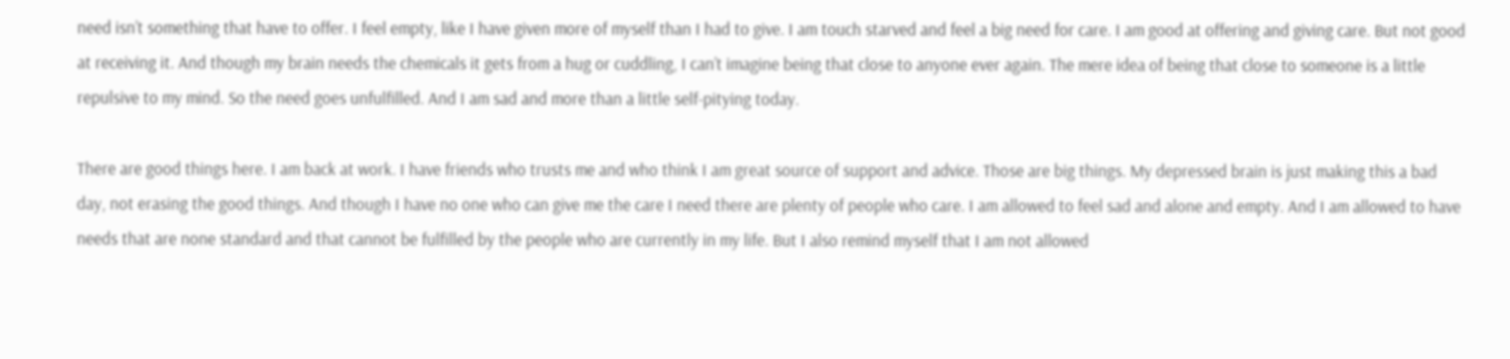need isn’t something that have to offer. I feel empty, like I have given more of myself than I had to give. I am touch starved and feel a big need for care. I am good at offering and giving care. But not good at receiving it. And though my brain needs the chemicals it gets from a hug or cuddling, I can’t imagine being that close to anyone ever again. The mere idea of being that close to someone is a little repulsive to my mind. So the need goes unfulfilled. And I am sad and more than a little self-pitying today.

There are good things here. I am back at work. I have friends who trusts me and who think I am great source of support and advice. Those are big things. My depressed brain is just making this a bad day, not erasing the good things. And though I have no one who can give me the care I need there are plenty of people who care. I am allowed to feel sad and alone and empty. And I am allowed to have needs that are none standard and that cannot be fulfilled by the people who are currently in my life. But I also remind myself that I am not allowed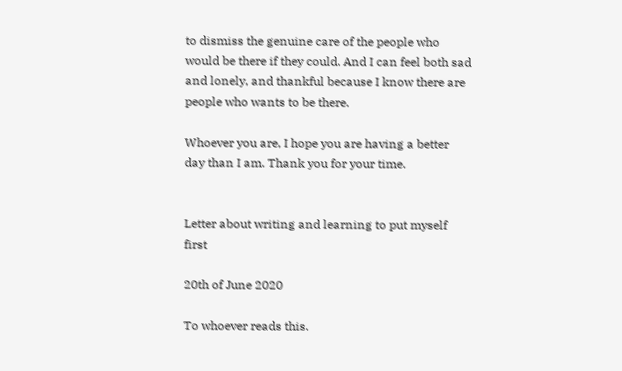to dismiss the genuine care of the people who would be there if they could. And I can feel both sad and lonely, and thankful because I know there are people who wants to be there.

Whoever you are, I hope you are having a better day than I am. Thank you for your time.


Letter about writing and learning to put myself first

20th of June 2020

To whoever reads this.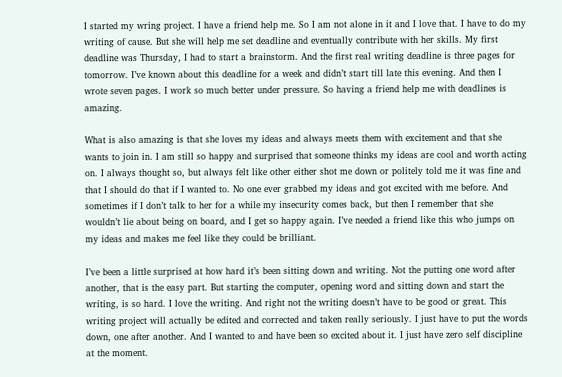I started my wring project. I have a friend help me. So I am not alone in it and I love that. I have to do my writing of cause. But she will help me set deadline and eventually contribute with her skills. My first deadline was Thursday, I had to start a brainstorm. And the first real writing deadline is three pages for tomorrow. I’ve known about this deadline for a week and didn’t start till late this evening. And then I wrote seven pages. I work so much better under pressure. So having a friend help me with deadlines is amazing.

What is also amazing is that she loves my ideas and always meets them with excitement and that she wants to join in. I am still so happy and surprised that someone thinks my ideas are cool and worth acting on. I always thought so, but always felt like other either shot me down or politely told me it was fine and that I should do that if I wanted to. No one ever grabbed my ideas and got excited with me before. And sometimes if I don’t talk to her for a while my insecurity comes back, but then I remember that she wouldn’t lie about being on board, and I get so happy again. I’ve needed a friend like this who jumps on my ideas and makes me feel like they could be brilliant.

I’ve been a little surprised at how hard it’s been sitting down and writing. Not the putting one word after another, that is the easy part. But starting the computer, opening word and sitting down and start the writing, is so hard. I love the writing. And right not the writing doesn’t have to be good or great. This writing project will actually be edited and corrected and taken really seriously. I just have to put the words down, one after another. And I wanted to and have been so excited about it. I just have zero self discipline at the moment.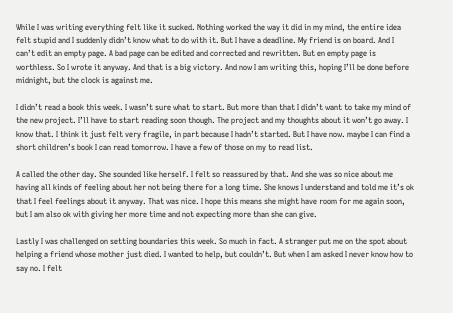While I was writing everything felt like it sucked. Nothing worked the way it did in my mind, the entire idea felt stupid and I suddenly didn’t know what to do with it. But I have a deadline. My friend is on board. And I can’t edit an empty page. A bad page can be edited and corrected and rewritten. But en empty page is worthless. So I wrote it anyway. And that is a big victory. And now I am writing this, hoping I’ll be done before midnight, but the clock is against me.

I didn’t read a book this week. I wasn’t sure what to start. But more than that I didn’t want to take my mind of the new project. I’ll have to start reading soon though. The project and my thoughts about it won’t go away. I know that. I think it just felt very fragile, in part because I hadn’t started. But I have now. maybe I can find a short children’s book I can read tomorrow. I have a few of those on my to read list.

A called the other day. She sounded like herself. I felt so reassured by that. And she was so nice about me having all kinds of feeling about her not being there for a long time. She knows I understand and told me it’s ok that I feel feelings about it anyway. That was nice. I hope this means she might have room for me again soon, but I am also ok with giving her more time and not expecting more than she can give.

Lastly I was challenged on setting boundaries this week. So much in fact. A stranger put me on the spot about helping a friend whose mother just died. I wanted to help, but couldn’t. But when I am asked I never know how to say no. I felt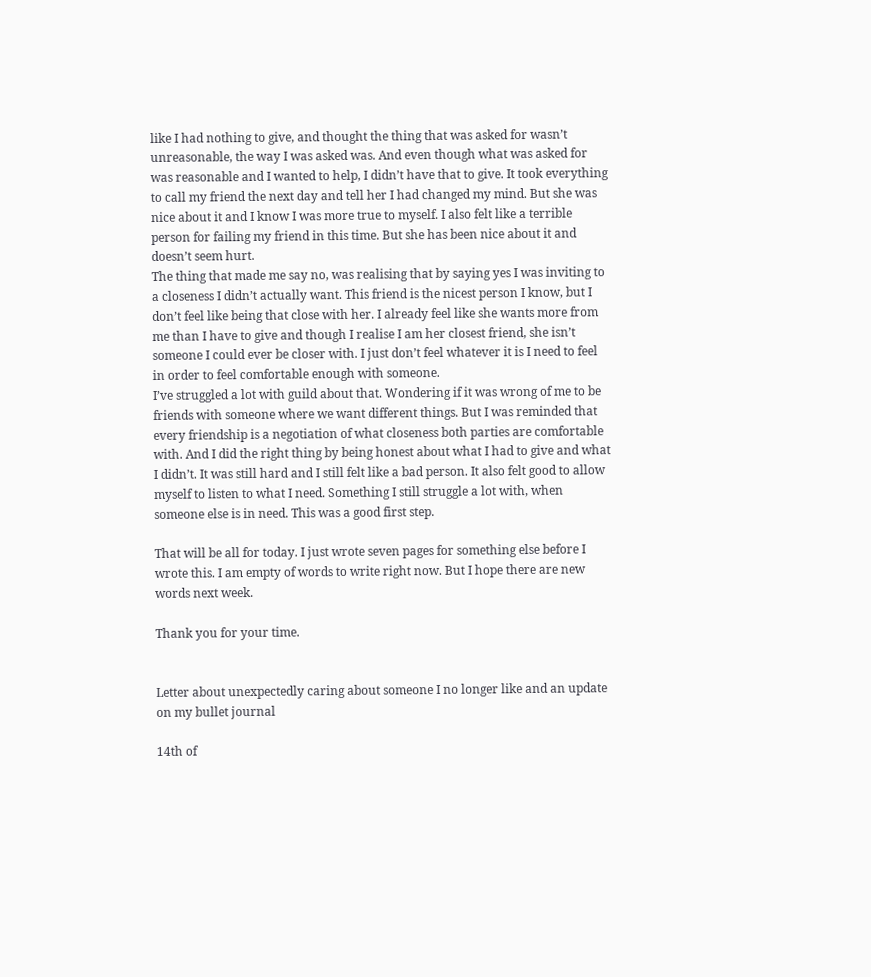like I had nothing to give, and thought the thing that was asked for wasn’t unreasonable, the way I was asked was. And even though what was asked for was reasonable and I wanted to help, I didn’t have that to give. It took everything to call my friend the next day and tell her I had changed my mind. But she was nice about it and I know I was more true to myself. I also felt like a terrible person for failing my friend in this time. But she has been nice about it and doesn’t seem hurt.
The thing that made me say no, was realising that by saying yes I was inviting to a closeness I didn’t actually want. This friend is the nicest person I know, but I don’t feel like being that close with her. I already feel like she wants more from me than I have to give and though I realise I am her closest friend, she isn’t someone I could ever be closer with. I just don’t feel whatever it is I need to feel in order to feel comfortable enough with someone.
I’ve struggled a lot with guild about that. Wondering if it was wrong of me to be friends with someone where we want different things. But I was reminded that every friendship is a negotiation of what closeness both parties are comfortable with. And I did the right thing by being honest about what I had to give and what I didn’t. It was still hard and I still felt like a bad person. It also felt good to allow myself to listen to what I need. Something I still struggle a lot with, when someone else is in need. This was a good first step.

That will be all for today. I just wrote seven pages for something else before I wrote this. I am empty of words to write right now. But I hope there are new words next week.

Thank you for your time.


Letter about unexpectedly caring about someone I no longer like and an update on my bullet journal

14th of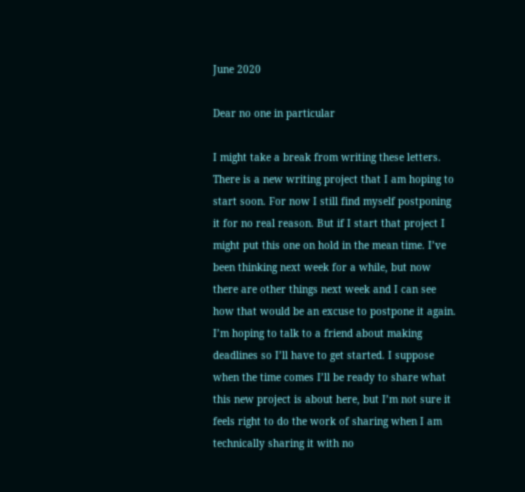June 2020

Dear no one in particular

I might take a break from writing these letters. There is a new writing project that I am hoping to start soon. For now I still find myself postponing it for no real reason. But if I start that project I might put this one on hold in the mean time. I’ve been thinking next week for a while, but now there are other things next week and I can see how that would be an excuse to postpone it again. I’m hoping to talk to a friend about making deadlines so I’ll have to get started. I suppose when the time comes I’ll be ready to share what this new project is about here, but I’m not sure it feels right to do the work of sharing when I am technically sharing it with no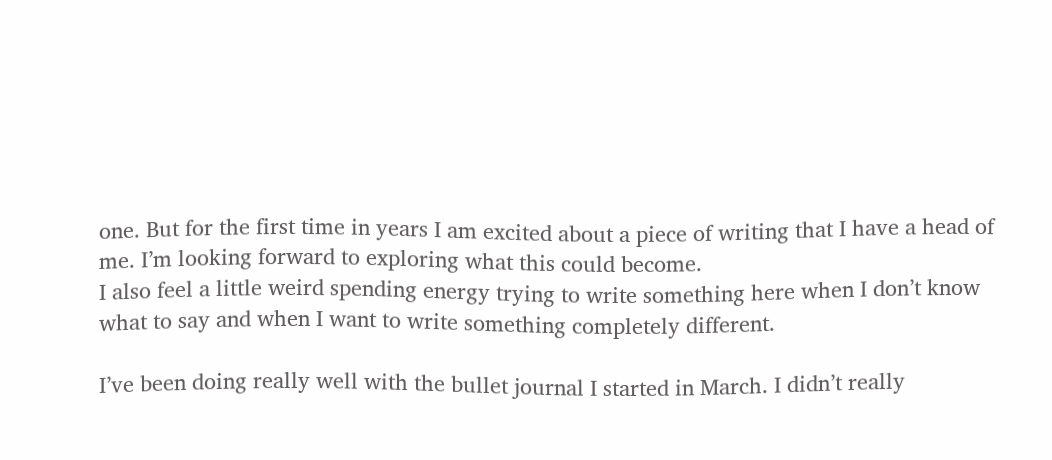one. But for the first time in years I am excited about a piece of writing that I have a head of me. I’m looking forward to exploring what this could become.
I also feel a little weird spending energy trying to write something here when I don’t know what to say and when I want to write something completely different.

I’ve been doing really well with the bullet journal I started in March. I didn’t really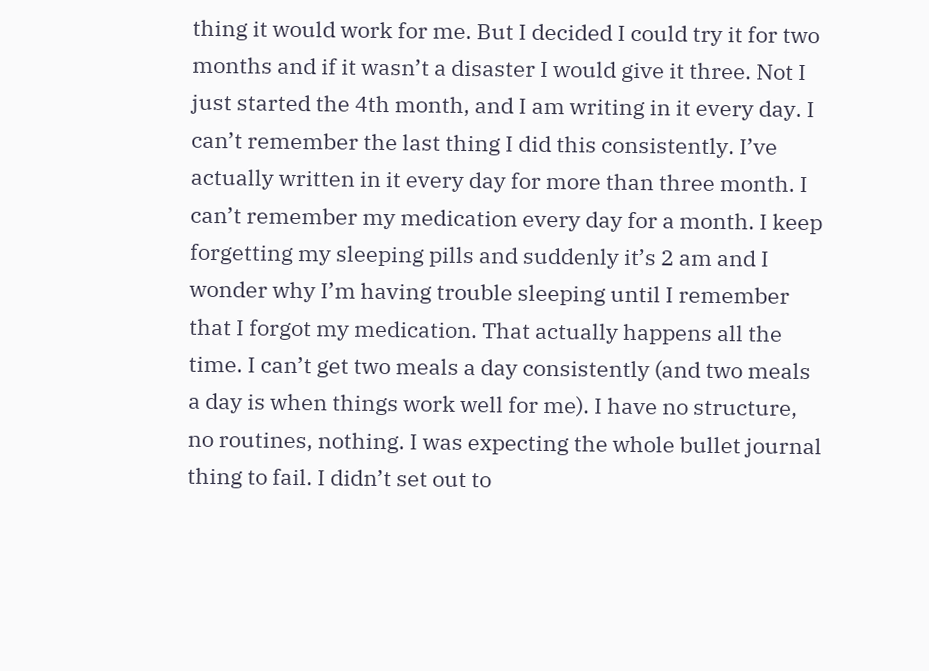thing it would work for me. But I decided I could try it for two months and if it wasn’t a disaster I would give it three. Not I just started the 4th month, and I am writing in it every day. I can’t remember the last thing I did this consistently. I’ve actually written in it every day for more than three month. I can’t remember my medication every day for a month. I keep forgetting my sleeping pills and suddenly it’s 2 am and I wonder why I’m having trouble sleeping until I remember that I forgot my medication. That actually happens all the time. I can’t get two meals a day consistently (and two meals a day is when things work well for me). I have no structure, no routines, nothing. I was expecting the whole bullet journal thing to fail. I didn’t set out to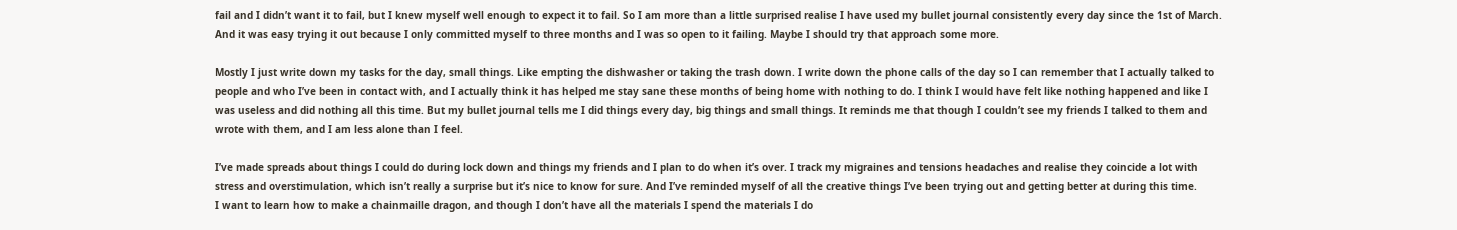fail and I didn’t want it to fail, but I knew myself well enough to expect it to fail. So I am more than a little surprised realise I have used my bullet journal consistently every day since the 1st of March. And it was easy trying it out because I only committed myself to three months and I was so open to it failing. Maybe I should try that approach some more.

Mostly I just write down my tasks for the day, small things. Like empting the dishwasher or taking the trash down. I write down the phone calls of the day so I can remember that I actually talked to people and who I’ve been in contact with, and I actually think it has helped me stay sane these months of being home with nothing to do. I think I would have felt like nothing happened and like I was useless and did nothing all this time. But my bullet journal tells me I did things every day, big things and small things. It reminds me that though I couldn’t see my friends I talked to them and wrote with them, and I am less alone than I feel.

I’ve made spreads about things I could do during lock down and things my friends and I plan to do when it’s over. I track my migraines and tensions headaches and realise they coincide a lot with stress and overstimulation, which isn’t really a surprise but it’s nice to know for sure. And I’ve reminded myself of all the creative things I’ve been trying out and getting better at during this time.
I want to learn how to make a chainmaille dragon, and though I don’t have all the materials I spend the materials I do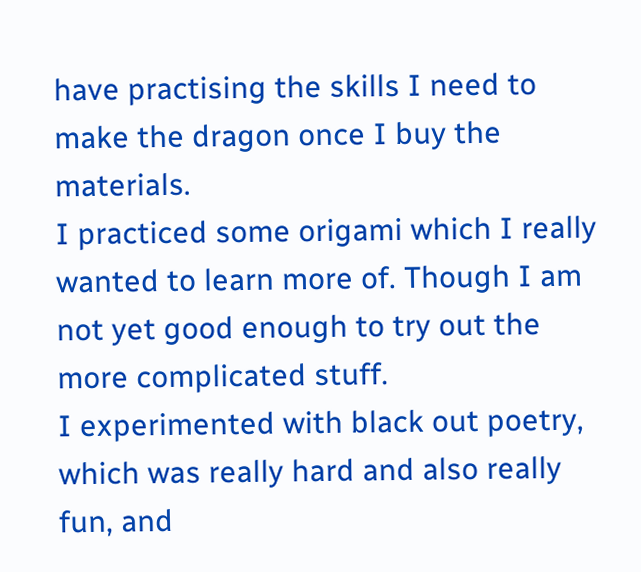have practising the skills I need to make the dragon once I buy the materials.
I practiced some origami which I really wanted to learn more of. Though I am not yet good enough to try out the more complicated stuff.
I experimented with black out poetry, which was really hard and also really fun, and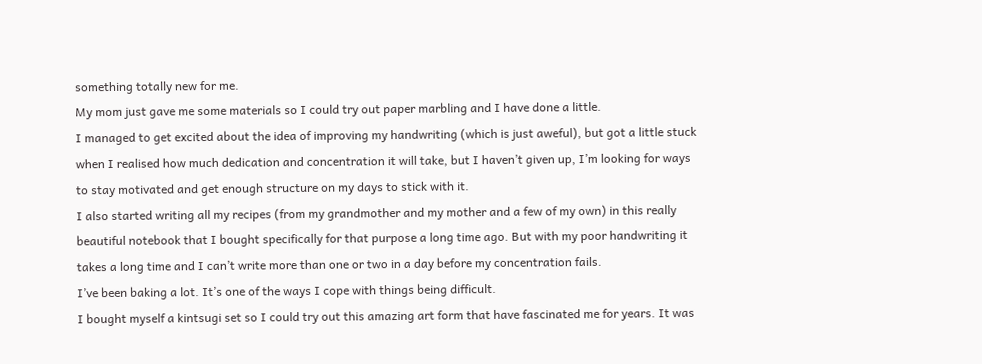something totally new for me.
My mom just gave me some materials so I could try out paper marbling and I have done a little.
I managed to get excited about the idea of improving my handwriting (which is just aweful), but got a little stuck when I realised how much dedication and concentration it will take, but I haven’t given up, I’m looking for ways to stay motivated and get enough structure on my days to stick with it.
I also started writing all my recipes (from my grandmother and my mother and a few of my own) in this really beautiful notebook that I bought specifically for that purpose a long time ago. But with my poor handwriting it takes a long time and I can’t write more than one or two in a day before my concentration fails.
I’ve been baking a lot. It’s one of the ways I cope with things being difficult.
I bought myself a kintsugi set so I could try out this amazing art form that have fascinated me for years. It was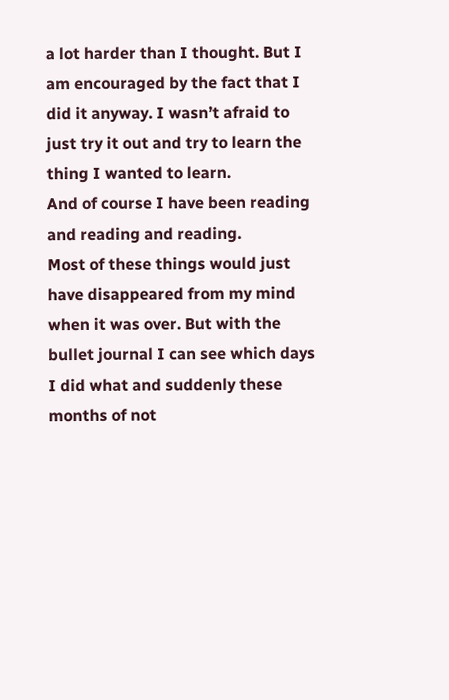a lot harder than I thought. But I am encouraged by the fact that I did it anyway. I wasn’t afraid to just try it out and try to learn the thing I wanted to learn.
And of course I have been reading and reading and reading.
Most of these things would just have disappeared from my mind when it was over. But with the bullet journal I can see which days I did what and suddenly these months of not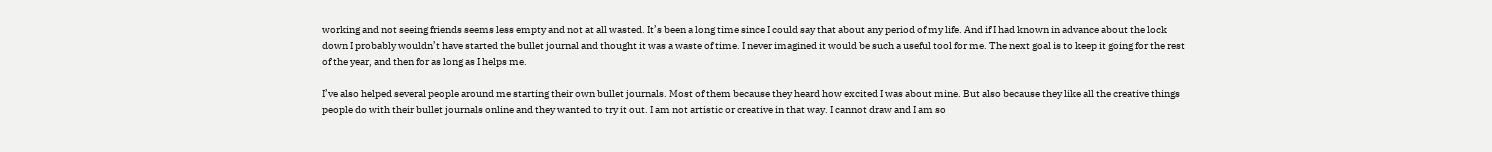working and not seeing friends seems less empty and not at all wasted. It’s been a long time since I could say that about any period of my life. And if I had known in advance about the lock down I probably wouldn’t have started the bullet journal and thought it was a waste of time. I never imagined it would be such a useful tool for me. The next goal is to keep it going for the rest of the year, and then for as long as I helps me.

I’ve also helped several people around me starting their own bullet journals. Most of them because they heard how excited I was about mine. But also because they like all the creative things people do with their bullet journals online and they wanted to try it out. I am not artistic or creative in that way. I cannot draw and I am so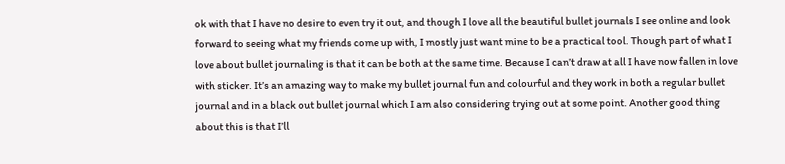ok with that I have no desire to even try it out, and though I love all the beautiful bullet journals I see online and look forward to seeing what my friends come up with, I mostly just want mine to be a practical tool. Though part of what I love about bullet journaling is that it can be both at the same time. Because I can’t draw at all I have now fallen in love with sticker. It’s an amazing way to make my bullet journal fun and colourful and they work in both a regular bullet journal and in a black out bullet journal which I am also considering trying out at some point. Another good thing about this is that I’ll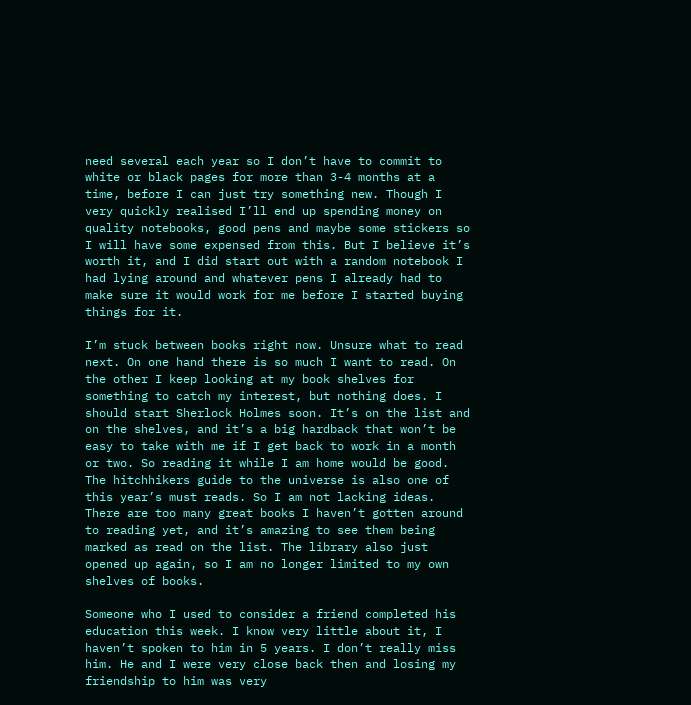need several each year so I don’t have to commit to white or black pages for more than 3-4 months at a time, before I can just try something new. Though I very quickly realised I’ll end up spending money on quality notebooks, good pens and maybe some stickers so I will have some expensed from this. But I believe it’s worth it, and I did start out with a random notebook I had lying around and whatever pens I already had to make sure it would work for me before I started buying things for it.

I’m stuck between books right now. Unsure what to read next. On one hand there is so much I want to read. On the other I keep looking at my book shelves for something to catch my interest, but nothing does. I should start Sherlock Holmes soon. It’s on the list and on the shelves, and it’s a big hardback that won’t be easy to take with me if I get back to work in a month or two. So reading it while I am home would be good. The hitchhikers guide to the universe is also one of this year’s must reads. So I am not lacking ideas. There are too many great books I haven’t gotten around to reading yet, and it’s amazing to see them being marked as read on the list. The library also just opened up again, so I am no longer limited to my own shelves of books.

Someone who I used to consider a friend completed his education this week. I know very little about it, I haven’t spoken to him in 5 years. I don’t really miss him. He and I were very close back then and losing my friendship to him was very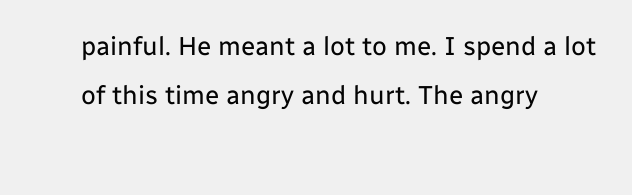painful. He meant a lot to me. I spend a lot of this time angry and hurt. The angry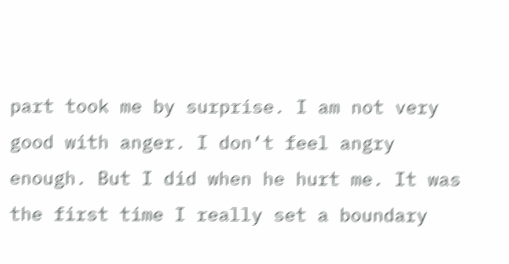part took me by surprise. I am not very good with anger. I don’t feel angry enough. But I did when he hurt me. It was the first time I really set a boundary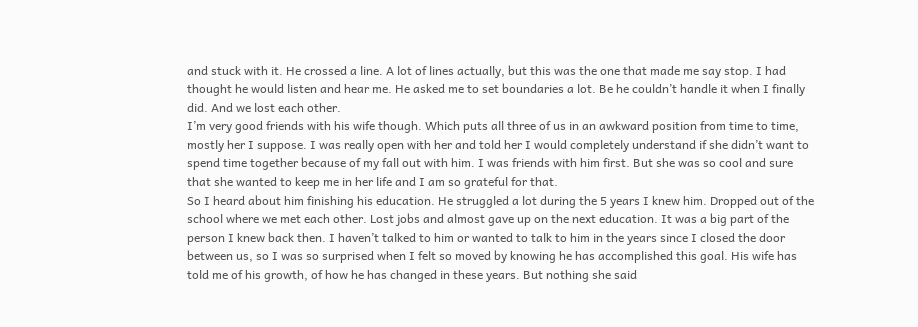and stuck with it. He crossed a line. A lot of lines actually, but this was the one that made me say stop. I had thought he would listen and hear me. He asked me to set boundaries a lot. Be he couldn’t handle it when I finally did. And we lost each other.
I’m very good friends with his wife though. Which puts all three of us in an awkward position from time to time, mostly her I suppose. I was really open with her and told her I would completely understand if she didn’t want to spend time together because of my fall out with him. I was friends with him first. But she was so cool and sure that she wanted to keep me in her life and I am so grateful for that.
So I heard about him finishing his education. He struggled a lot during the 5 years I knew him. Dropped out of the school where we met each other. Lost jobs and almost gave up on the next education. It was a big part of the person I knew back then. I haven’t talked to him or wanted to talk to him in the years since I closed the door between us, so I was so surprised when I felt so moved by knowing he has accomplished this goal. His wife has told me of his growth, of how he has changed in these years. But nothing she said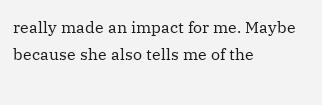really made an impact for me. Maybe because she also tells me of the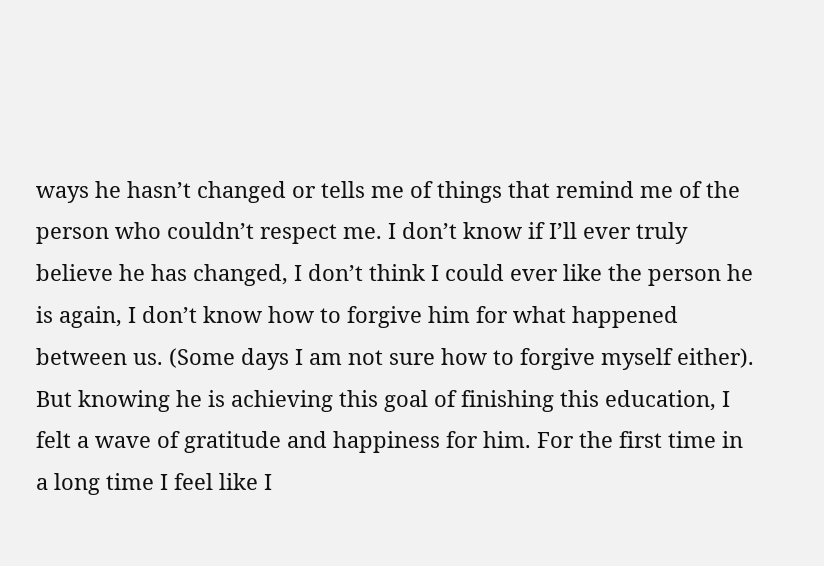ways he hasn’t changed or tells me of things that remind me of the person who couldn’t respect me. I don’t know if I’ll ever truly believe he has changed, I don’t think I could ever like the person he is again, I don’t know how to forgive him for what happened between us. (Some days I am not sure how to forgive myself either). But knowing he is achieving this goal of finishing this education, I felt a wave of gratitude and happiness for him. For the first time in a long time I feel like I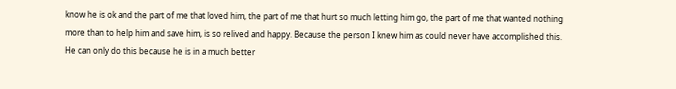know he is ok and the part of me that loved him, the part of me that hurt so much letting him go, the part of me that wanted nothing more than to help him and save him, is so relived and happy. Because the person I knew him as could never have accomplished this. He can only do this because he is in a much better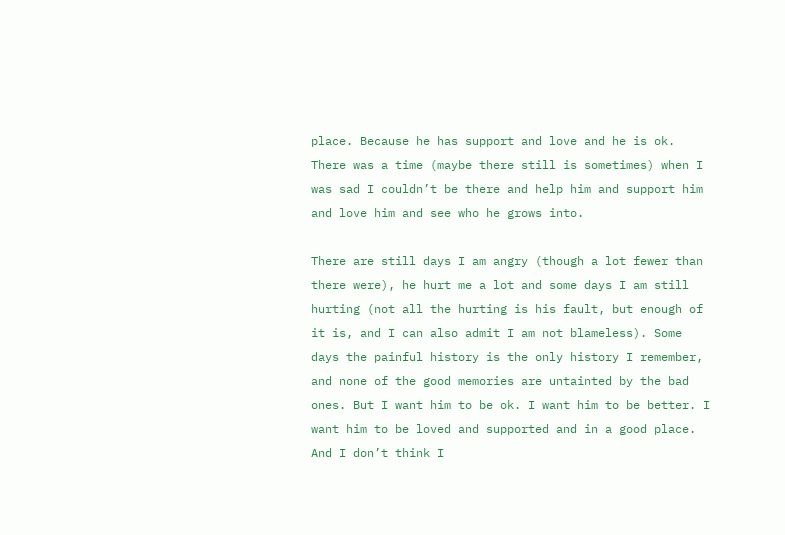place. Because he has support and love and he is ok. There was a time (maybe there still is sometimes) when I was sad I couldn’t be there and help him and support him and love him and see who he grows into.

There are still days I am angry (though a lot fewer than there were), he hurt me a lot and some days I am still hurting (not all the hurting is his fault, but enough of it is, and I can also admit I am not blameless). Some days the painful history is the only history I remember, and none of the good memories are untainted by the bad ones. But I want him to be ok. I want him to be better. I want him to be loved and supported and in a good place. And I don’t think I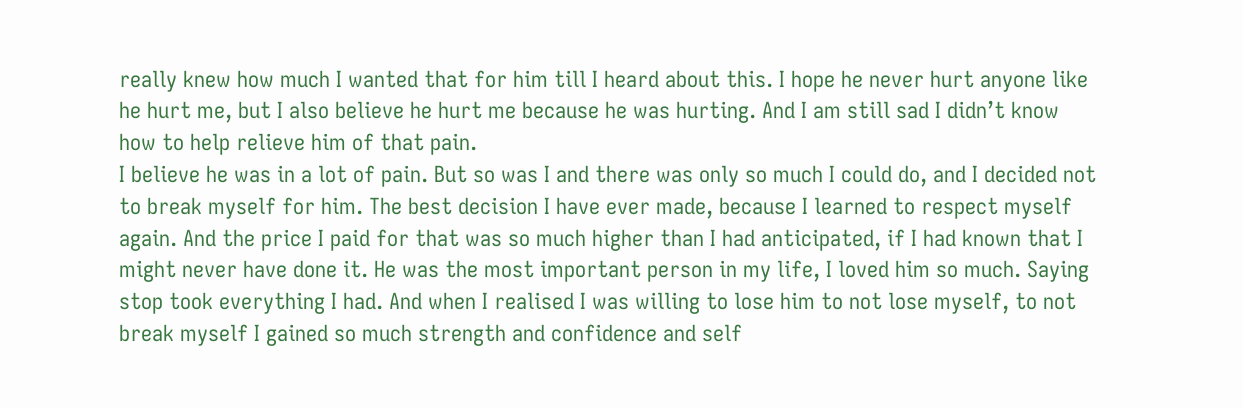really knew how much I wanted that for him till I heard about this. I hope he never hurt anyone like he hurt me, but I also believe he hurt me because he was hurting. And I am still sad I didn’t know how to help relieve him of that pain.
I believe he was in a lot of pain. But so was I and there was only so much I could do, and I decided not to break myself for him. The best decision I have ever made, because I learned to respect myself again. And the price I paid for that was so much higher than I had anticipated, if I had known that I might never have done it. He was the most important person in my life, I loved him so much. Saying stop took everything I had. And when I realised I was willing to lose him to not lose myself, to not break myself I gained so much strength and confidence and self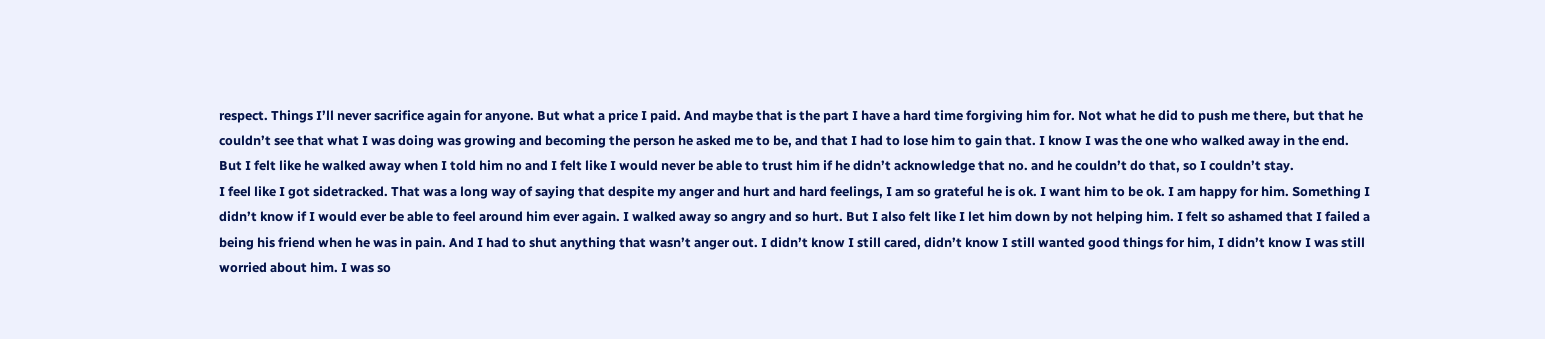respect. Things I’ll never sacrifice again for anyone. But what a price I paid. And maybe that is the part I have a hard time forgiving him for. Not what he did to push me there, but that he couldn’t see that what I was doing was growing and becoming the person he asked me to be, and that I had to lose him to gain that. I know I was the one who walked away in the end. But I felt like he walked away when I told him no and I felt like I would never be able to trust him if he didn’t acknowledge that no. and he couldn’t do that, so I couldn’t stay.
I feel like I got sidetracked. That was a long way of saying that despite my anger and hurt and hard feelings, I am so grateful he is ok. I want him to be ok. I am happy for him. Something I didn’t know if I would ever be able to feel around him ever again. I walked away so angry and so hurt. But I also felt like I let him down by not helping him. I felt so ashamed that I failed a being his friend when he was in pain. And I had to shut anything that wasn’t anger out. I didn’t know I still cared, didn’t know I still wanted good things for him, I didn’t know I was still worried about him. I was so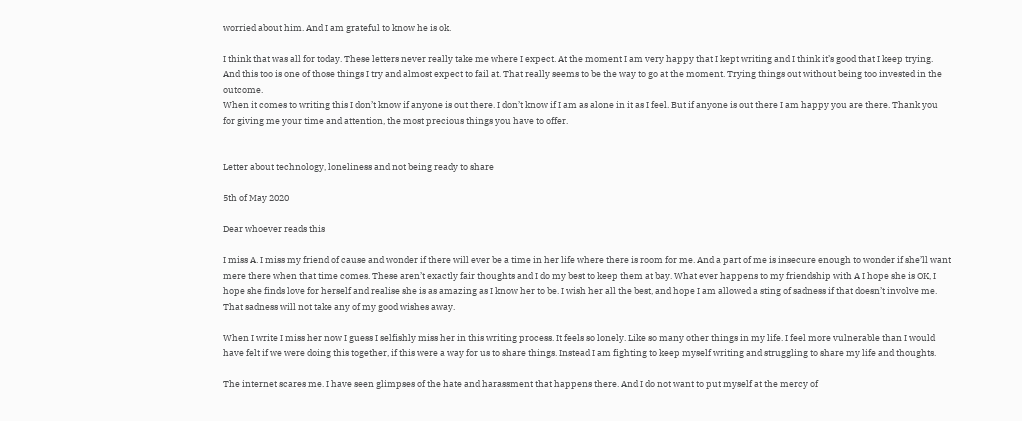worried about him. And I am grateful to know he is ok.

I think that was all for today. These letters never really take me where I expect. At the moment I am very happy that I kept writing and I think it’s good that I keep trying. And this too is one of those things I try and almost expect to fail at. That really seems to be the way to go at the moment. Trying things out without being too invested in the outcome.
When it comes to writing this I don’t know if anyone is out there. I don’t know if I am as alone in it as I feel. But if anyone is out there I am happy you are there. Thank you for giving me your time and attention, the most precious things you have to offer.


Letter about technology, loneliness and not being ready to share

5th of May 2020

Dear whoever reads this

I miss A. I miss my friend of cause and wonder if there will ever be a time in her life where there is room for me. And a part of me is insecure enough to wonder if she’ll want mere there when that time comes. These aren’t exactly fair thoughts and I do my best to keep them at bay. What ever happens to my friendship with A I hope she is OK, I hope she finds love for herself and realise she is as amazing as I know her to be. I wish her all the best, and hope I am allowed a sting of sadness if that doesn’t involve me. That sadness will not take any of my good wishes away.

When I write I miss her now I guess I selfishly miss her in this writing process. It feels so lonely. Like so many other things in my life. I feel more vulnerable than I would have felt if we were doing this together, if this were a way for us to share things. Instead I am fighting to keep myself writing and struggling to share my life and thoughts.

The internet scares me. I have seen glimpses of the hate and harassment that happens there. And I do not want to put myself at the mercy of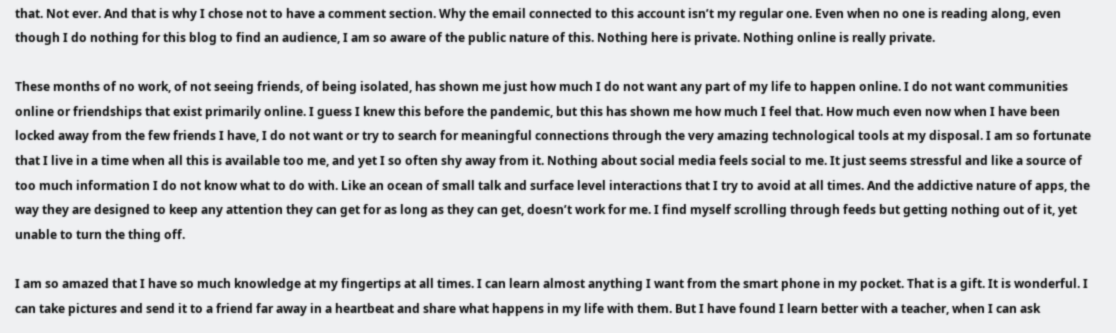that. Not ever. And that is why I chose not to have a comment section. Why the email connected to this account isn’t my regular one. Even when no one is reading along, even though I do nothing for this blog to find an audience, I am so aware of the public nature of this. Nothing here is private. Nothing online is really private.

These months of no work, of not seeing friends, of being isolated, has shown me just how much I do not want any part of my life to happen online. I do not want communities online or friendships that exist primarily online. I guess I knew this before the pandemic, but this has shown me how much I feel that. How much even now when I have been locked away from the few friends I have, I do not want or try to search for meaningful connections through the very amazing technological tools at my disposal. I am so fortunate that I live in a time when all this is available too me, and yet I so often shy away from it. Nothing about social media feels social to me. It just seems stressful and like a source of too much information I do not know what to do with. Like an ocean of small talk and surface level interactions that I try to avoid at all times. And the addictive nature of apps, the way they are designed to keep any attention they can get for as long as they can get, doesn’t work for me. I find myself scrolling through feeds but getting nothing out of it, yet unable to turn the thing off.

I am so amazed that I have so much knowledge at my fingertips at all times. I can learn almost anything I want from the smart phone in my pocket. That is a gift. It is wonderful. I can take pictures and send it to a friend far away in a heartbeat and share what happens in my life with them. But I have found I learn better with a teacher, when I can ask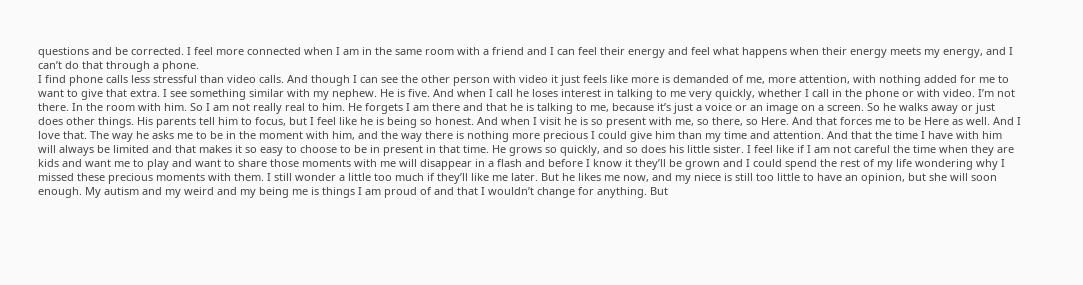questions and be corrected. I feel more connected when I am in the same room with a friend and I can feel their energy and feel what happens when their energy meets my energy, and I can’t do that through a phone.
I find phone calls less stressful than video calls. And though I can see the other person with video it just feels like more is demanded of me, more attention, with nothing added for me to want to give that extra. I see something similar with my nephew. He is five. And when I call he loses interest in talking to me very quickly, whether I call in the phone or with video. I’m not there. In the room with him. So I am not really real to him. He forgets I am there and that he is talking to me, because it’s just a voice or an image on a screen. So he walks away or just does other things. His parents tell him to focus, but I feel like he is being so honest. And when I visit he is so present with me, so there, so Here. And that forces me to be Here as well. And I love that. The way he asks me to be in the moment with him, and the way there is nothing more precious I could give him than my time and attention. And that the time I have with him will always be limited and that makes it so easy to choose to be in present in that time. He grows so quickly, and so does his little sister. I feel like if I am not careful the time when they are kids and want me to play and want to share those moments with me will disappear in a flash and before I know it they’ll be grown and I could spend the rest of my life wondering why I missed these precious moments with them. I still wonder a little too much if they’ll like me later. But he likes me now, and my niece is still too little to have an opinion, but she will soon enough. My autism and my weird and my being me is things I am proud of and that I wouldn’t change for anything. But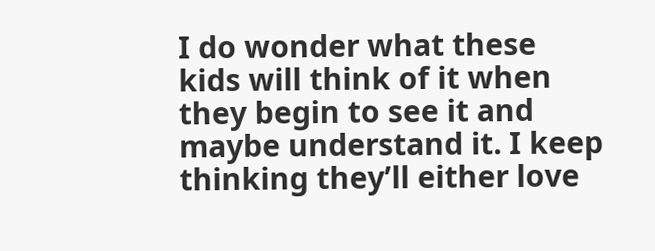I do wonder what these kids will think of it when they begin to see it and maybe understand it. I keep thinking they’ll either love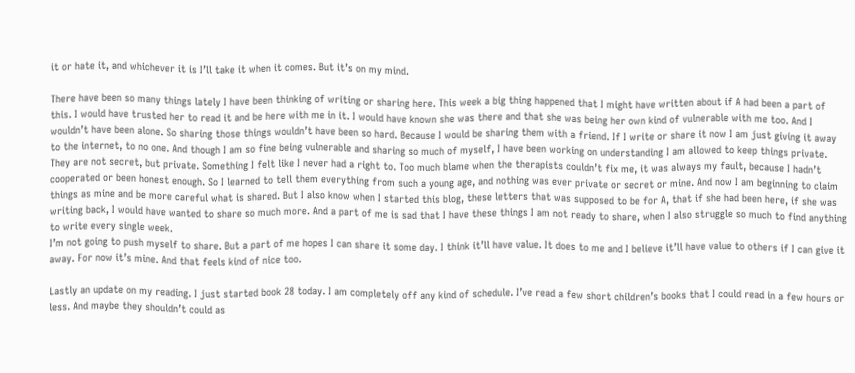it or hate it, and whichever it is I’ll take it when it comes. But it’s on my mind.

There have been so many things lately I have been thinking of writing or sharing here. This week a big thing happened that I might have written about if A had been a part of this. I would have trusted her to read it and be here with me in it. I would have known she was there and that she was being her own kind of vulnerable with me too. And I wouldn’t have been alone. So sharing those things wouldn’t have been so hard. Because I would be sharing them with a friend. If I write or share it now I am just giving it away to the internet, to no one. And though I am so fine being vulnerable and sharing so much of myself, I have been working on understanding I am allowed to keep things private. They are not secret, but private. Something I felt like I never had a right to. Too much blame when the therapists couldn’t fix me, it was always my fault, because I hadn’t cooperated or been honest enough. So I learned to tell them everything from such a young age, and nothing was ever private or secret or mine. And now I am beginning to claim things as mine and be more careful what is shared. But I also know when I started this blog, these letters that was supposed to be for A, that if she had been here, if she was writing back, I would have wanted to share so much more. And a part of me is sad that I have these things I am not ready to share, when I also struggle so much to find anything to write every single week.
I’m not going to push myself to share. But a part of me hopes I can share it some day. I think it’ll have value. It does to me and I believe it’ll have value to others if I can give it away. For now it’s mine. And that feels kind of nice too.

Lastly an update on my reading. I just started book 28 today. I am completely off any kind of schedule. I’ve read a few short children’s books that I could read in a few hours or less. And maybe they shouldn’t could as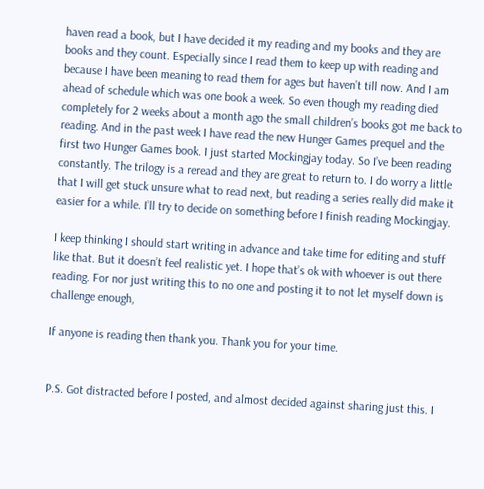haven read a book, but I have decided it my reading and my books and they are books and they count. Especially since I read them to keep up with reading and because I have been meaning to read them for ages but haven’t till now. And I am ahead of schedule which was one book a week. So even though my reading died completely for 2 weeks about a month ago the small children’s books got me back to reading. And in the past week I have read the new Hunger Games prequel and the first two Hunger Games book. I just started Mockingjay today. So I’ve been reading constantly. The trilogy is a reread and they are great to return to. I do worry a little that I will get stuck unsure what to read next, but reading a series really did make it easier for a while. I’ll try to decide on something before I finish reading Mockingjay.

I keep thinking I should start writing in advance and take time for editing and stuff like that. But it doesn’t feel realistic yet. I hope that’s ok with whoever is out there reading. For nor just writing this to no one and posting it to not let myself down is challenge enough,

If anyone is reading then thank you. Thank you for your time.


P.S. Got distracted before I posted, and almost decided against sharing just this. I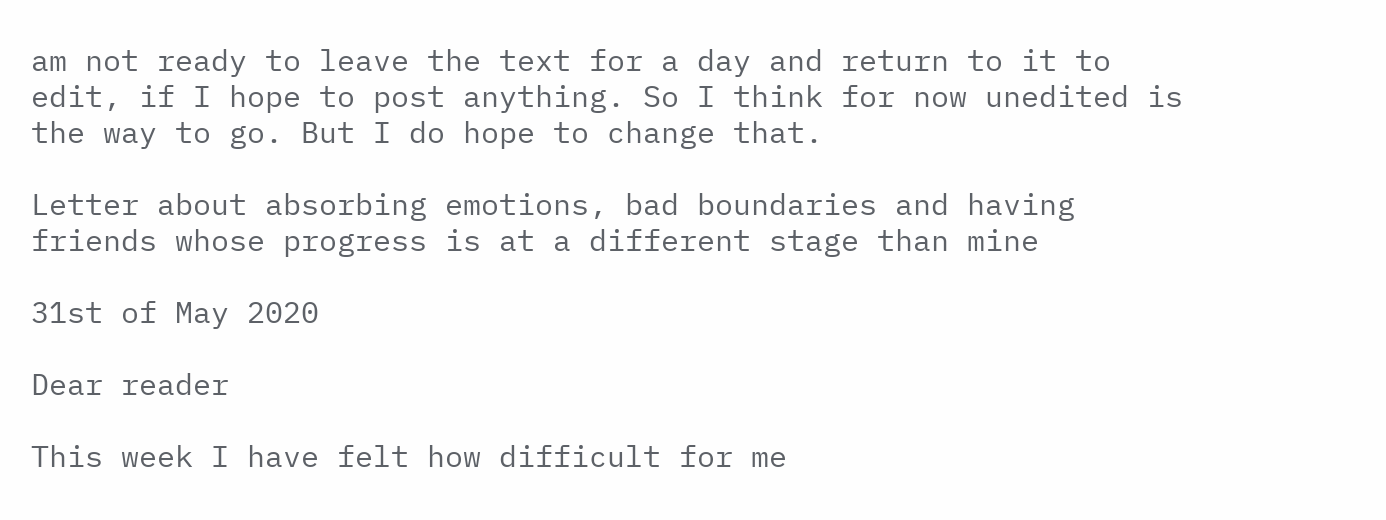am not ready to leave the text for a day and return to it to edit, if I hope to post anything. So I think for now unedited is the way to go. But I do hope to change that.

Letter about absorbing emotions, bad boundaries and having friends whose progress is at a different stage than mine

31st of May 2020

Dear reader

This week I have felt how difficult for me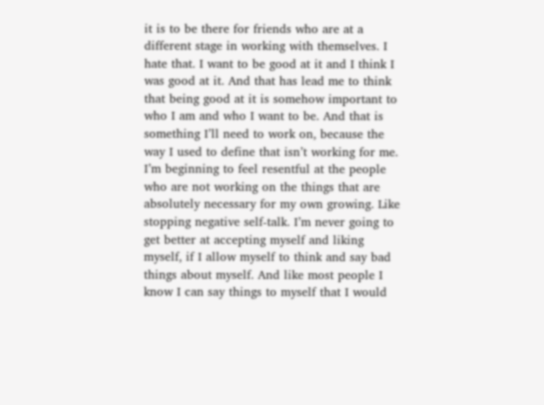it is to be there for friends who are at a different stage in working with themselves. I hate that. I want to be good at it and I think I was good at it. And that has lead me to think that being good at it is somehow important to who I am and who I want to be. And that is something I’ll need to work on, because the way I used to define that isn’t working for me.
I’m beginning to feel resentful at the people who are not working on the things that are absolutely necessary for my own growing. Like stopping negative self-talk. I’m never going to get better at accepting myself and liking myself, if I allow myself to think and say bad things about myself. And like most people I know I can say things to myself that I would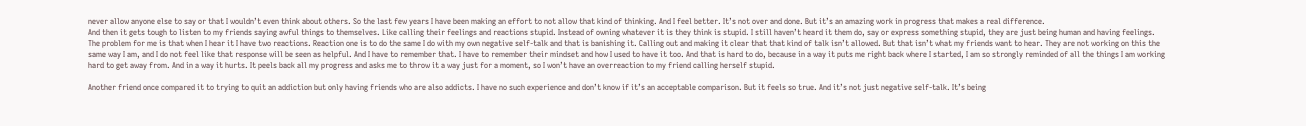never allow anyone else to say or that I wouldn’t even think about others. So the last few years I have been making an effort to not allow that kind of thinking. And I feel better. It’s not over and done. But it’s an amazing work in progress that makes a real difference.
And then it gets tough to listen to my friends saying awful things to themselves. Like calling their feelings and reactions stupid. Instead of owning whatever it is they think is stupid. I still haven’t heard it them do, say or express something stupid, they are just being human and having feelings.
The problem for me is that when I hear it I have two reactions. Reaction one is to do the same I do with my own negative self-talk and that is banishing it. Calling out and making it clear that that kind of talk isn’t allowed. But that isn’t what my friends want to hear. They are not working on this the same way I am, and I do not feel like that response will be seen as helpful. And I have to remember that. I have to remember their mindset and how I used to have it too. And that is hard to do, because in a way it puts me right back where I started, I am so strongly reminded of all the things I am working hard to get away from. And in a way it hurts. It peels back all my progress and asks me to throw it a way just for a moment, so I won’t have an overreaction to my friend calling herself stupid.

Another friend once compared it to trying to quit an addiction but only having friends who are also addicts. I have no such experience and don’t know if it’s an acceptable comparison. But it feels so true. And it’s not just negative self-talk. It’s being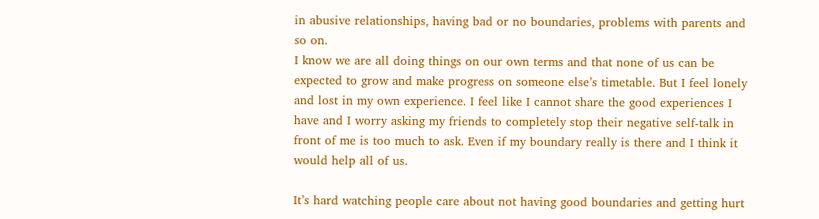in abusive relationships, having bad or no boundaries, problems with parents and so on.
I know we are all doing things on our own terms and that none of us can be expected to grow and make progress on someone else’s timetable. But I feel lonely and lost in my own experience. I feel like I cannot share the good experiences I have and I worry asking my friends to completely stop their negative self-talk in front of me is too much to ask. Even if my boundary really is there and I think it would help all of us.

It’s hard watching people care about not having good boundaries and getting hurt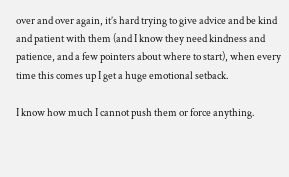over and over again, it’s hard trying to give advice and be kind and patient with them (and I know they need kindness and patience, and a few pointers about where to start), when every time this comes up I get a huge emotional setback.

I know how much I cannot push them or force anything.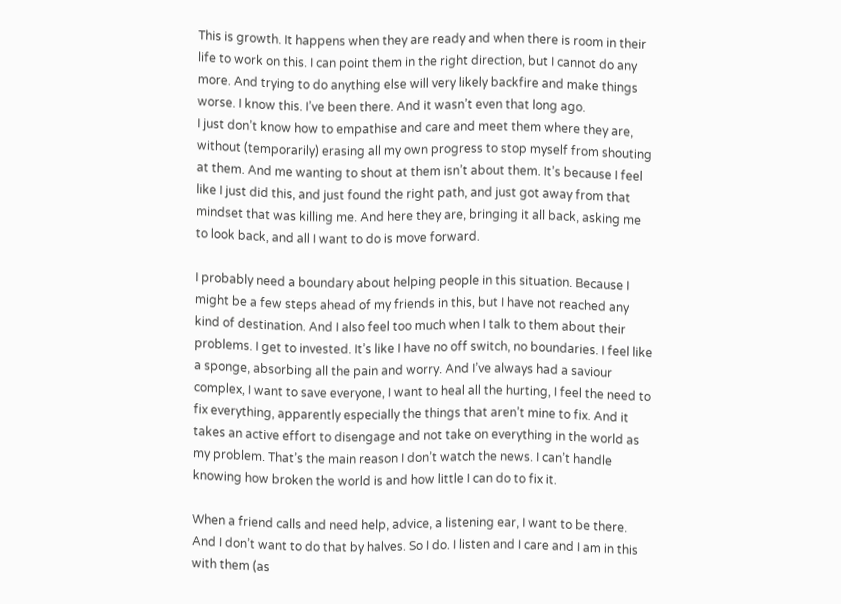This is growth. It happens when they are ready and when there is room in their life to work on this. I can point them in the right direction, but I cannot do any more. And trying to do anything else will very likely backfire and make things worse. I know this. I’ve been there. And it wasn’t even that long ago.
I just don’t know how to empathise and care and meet them where they are, without (temporarily) erasing all my own progress to stop myself from shouting at them. And me wanting to shout at them isn’t about them. It’s because I feel like I just did this, and just found the right path, and just got away from that mindset that was killing me. And here they are, bringing it all back, asking me to look back, and all I want to do is move forward.

I probably need a boundary about helping people in this situation. Because I might be a few steps ahead of my friends in this, but I have not reached any kind of destination. And I also feel too much when I talk to them about their problems. I get to invested. It’s like I have no off switch, no boundaries. I feel like a sponge, absorbing all the pain and worry. And I’ve always had a saviour complex, I want to save everyone, I want to heal all the hurting, I feel the need to fix everything, apparently especially the things that aren’t mine to fix. And it takes an active effort to disengage and not take on everything in the world as my problem. That’s the main reason I don’t watch the news. I can’t handle knowing how broken the world is and how little I can do to fix it.

When a friend calls and need help, advice, a listening ear, I want to be there. And I don’t want to do that by halves. So I do. I listen and I care and I am in this with them (as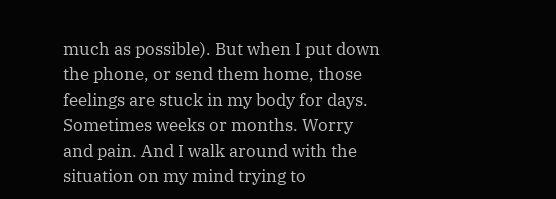much as possible). But when I put down the phone, or send them home, those feelings are stuck in my body for days. Sometimes weeks or months. Worry and pain. And I walk around with the situation on my mind trying to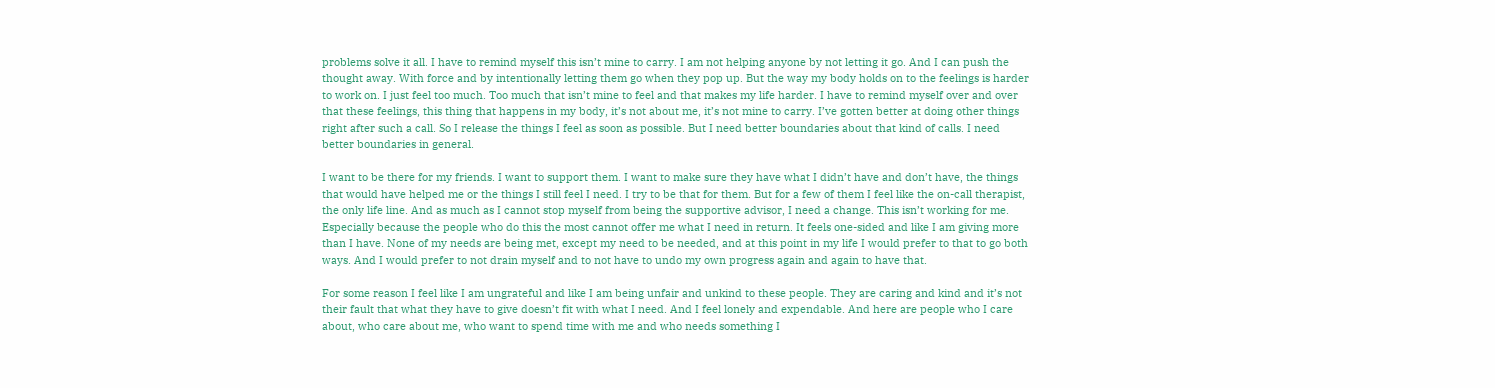problems solve it all. I have to remind myself this isn’t mine to carry. I am not helping anyone by not letting it go. And I can push the thought away. With force and by intentionally letting them go when they pop up. But the way my body holds on to the feelings is harder to work on. I just feel too much. Too much that isn’t mine to feel and that makes my life harder. I have to remind myself over and over that these feelings, this thing that happens in my body, it’s not about me, it’s not mine to carry. I’ve gotten better at doing other things right after such a call. So I release the things I feel as soon as possible. But I need better boundaries about that kind of calls. I need better boundaries in general.

I want to be there for my friends. I want to support them. I want to make sure they have what I didn’t have and don’t have, the things that would have helped me or the things I still feel I need. I try to be that for them. But for a few of them I feel like the on-call therapist, the only life line. And as much as I cannot stop myself from being the supportive advisor, I need a change. This isn’t working for me. Especially because the people who do this the most cannot offer me what I need in return. It feels one-sided and like I am giving more than I have. None of my needs are being met, except my need to be needed, and at this point in my life I would prefer to that to go both ways. And I would prefer to not drain myself and to not have to undo my own progress again and again to have that.

For some reason I feel like I am ungrateful and like I am being unfair and unkind to these people. They are caring and kind and it’s not their fault that what they have to give doesn’t fit with what I need. And I feel lonely and expendable. And here are people who I care about, who care about me, who want to spend time with me and who needs something I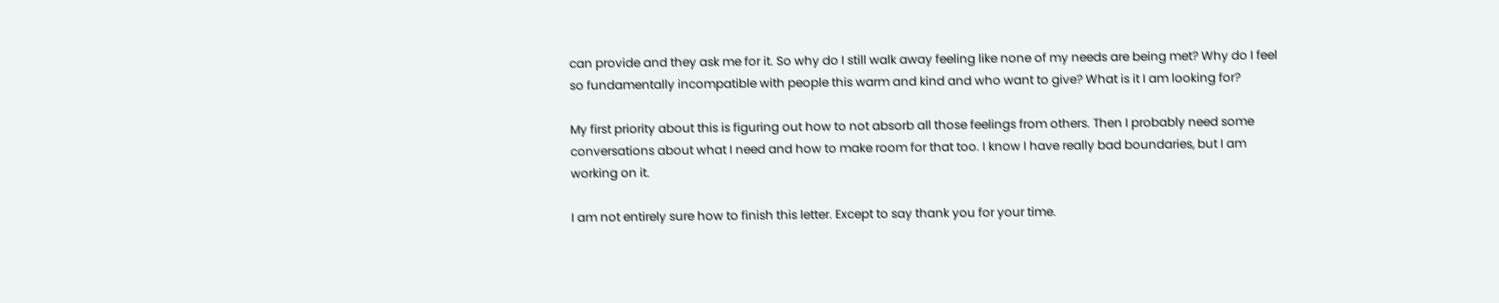can provide and they ask me for it. So why do I still walk away feeling like none of my needs are being met? Why do I feel so fundamentally incompatible with people this warm and kind and who want to give? What is it I am looking for?

My first priority about this is figuring out how to not absorb all those feelings from others. Then I probably need some conversations about what I need and how to make room for that too. I know I have really bad boundaries, but I am working on it.

I am not entirely sure how to finish this letter. Except to say thank you for your time.